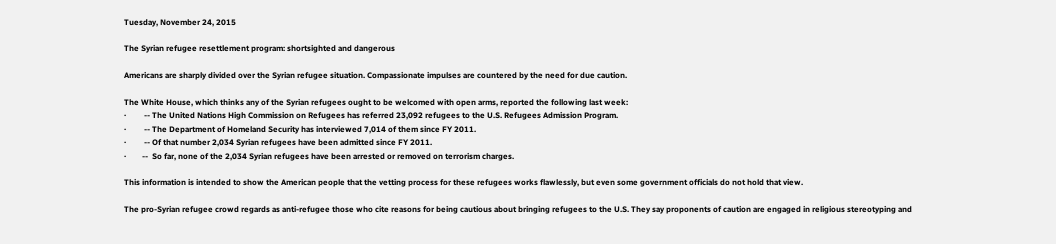Tuesday, November 24, 2015

The Syrian refugee resettlement program: shortsighted and dangerous

Americans are sharply divided over the Syrian refugee situation. Compassionate impulses are countered by the need for due caution.

The White House, which thinks any of the Syrian refugees ought to be welcomed with open arms, reported the following last week:
·         -- The United Nations High Commission on Refugees has referred 23,092 refugees to the U.S. Refugees Admission Program.
·         -- The Department of Homeland Security has interviewed 7,014 of them since FY 2011.
·         -- Of that number 2,034 Syrian refugees have been admitted since FY 2011.
·        --  So far, none of the 2,034 Syrian refugees have been arrested or removed on terrorism charges.

This information is intended to show the American people that the vetting process for these refugees works flawlessly, but even some government officials do not hold that view.

The pro-Syrian refugee crowd regards as anti-refugee those who cite reasons for being cautious about bringing refugees to the U.S. They say proponents of caution are engaged in religious stereotyping and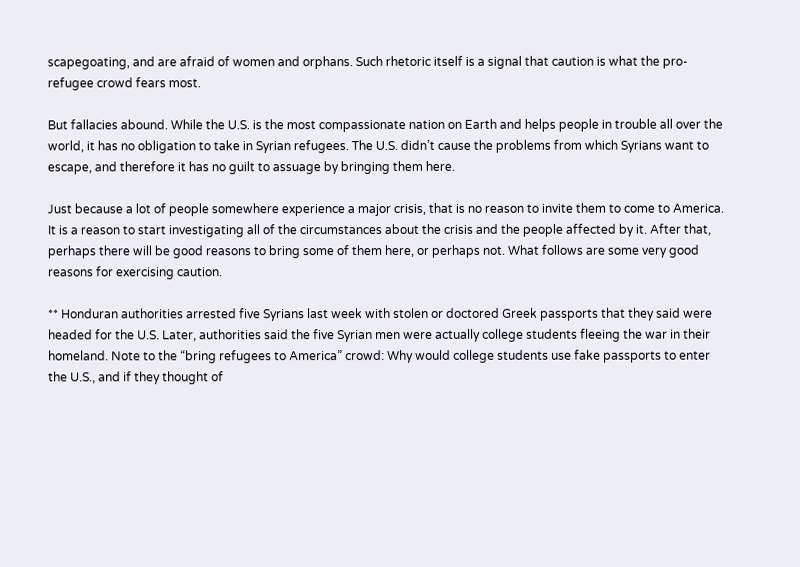scapegoating, and are afraid of women and orphans. Such rhetoric itself is a signal that caution is what the pro-refugee crowd fears most.

But fallacies abound. While the U.S. is the most compassionate nation on Earth and helps people in trouble all over the world, it has no obligation to take in Syrian refugees. The U.S. didn’t cause the problems from which Syrians want to escape, and therefore it has no guilt to assuage by bringing them here.

Just because a lot of people somewhere experience a major crisis, that is no reason to invite them to come to America. It is a reason to start investigating all of the circumstances about the crisis and the people affected by it. After that, perhaps there will be good reasons to bring some of them here, or perhaps not. What follows are some very good reasons for exercising caution.

** Honduran authorities arrested five Syrians last week with stolen or doctored Greek passports that they said were headed for the U.S. Later, authorities said the five Syrian men were actually college students fleeing the war in their homeland. Note to the “bring refugees to America” crowd: Why would college students use fake passports to enter the U.S., and if they thought of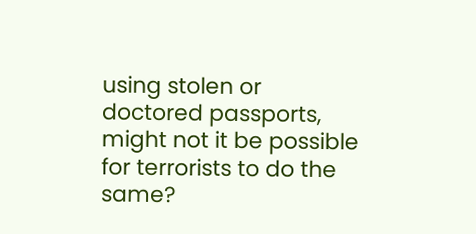using stolen or doctored passports, might not it be possible for terrorists to do the same?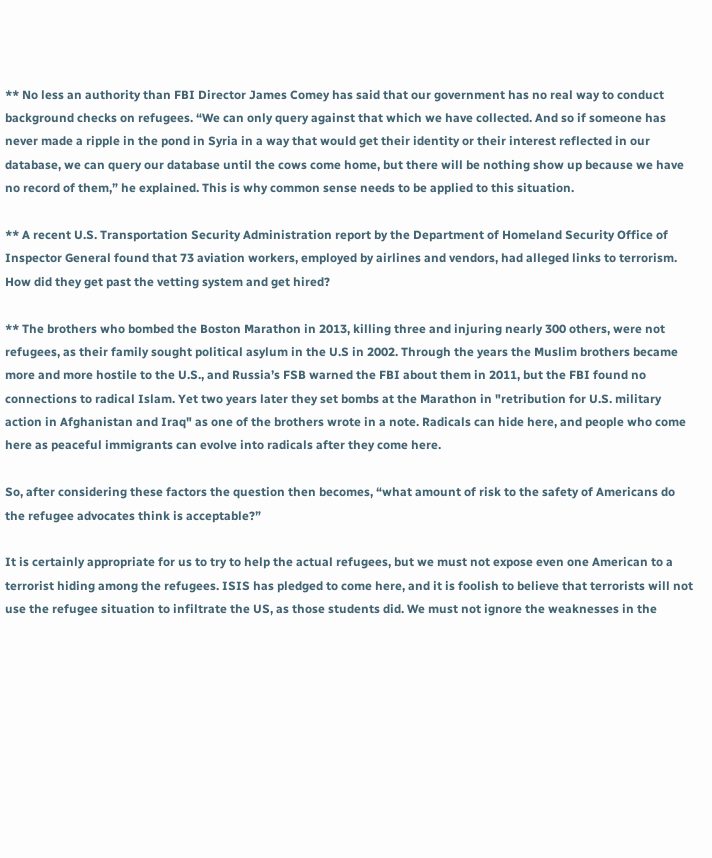** No less an authority than FBI Director James Comey has said that our government has no real way to conduct background checks on refugees. “We can only query against that which we have collected. And so if someone has never made a ripple in the pond in Syria in a way that would get their identity or their interest reflected in our database, we can query our database until the cows come home, but there will be nothing show up because we have no record of them,” he explained. This is why common sense needs to be applied to this situation.

** A recent U.S. Transportation Security Administration report by the Department of Homeland Security Office of Inspector General found that 73 aviation workers, employed by airlines and vendors, had alleged links to terrorism. How did they get past the vetting system and get hired?

** The brothers who bombed the Boston Marathon in 2013, killing three and injuring nearly 300 others, were not refugees, as their family sought political asylum in the U.S in 2002. Through the years the Muslim brothers became more and more hostile to the U.S., and Russia’s FSB warned the FBI about them in 2011, but the FBI found no connections to radical Islam. Yet two years later they set bombs at the Marathon in "retribution for U.S. military action in Afghanistan and Iraq" as one of the brothers wrote in a note. Radicals can hide here, and people who come here as peaceful immigrants can evolve into radicals after they come here.

So, after considering these factors the question then becomes, “what amount of risk to the safety of Americans do the refugee advocates think is acceptable?”

It is certainly appropriate for us to try to help the actual refugees, but we must not expose even one American to a terrorist hiding among the refugees. ISIS has pledged to come here, and it is foolish to believe that terrorists will not use the refugee situation to infiltrate the US, as those students did. We must not ignore the weaknesses in the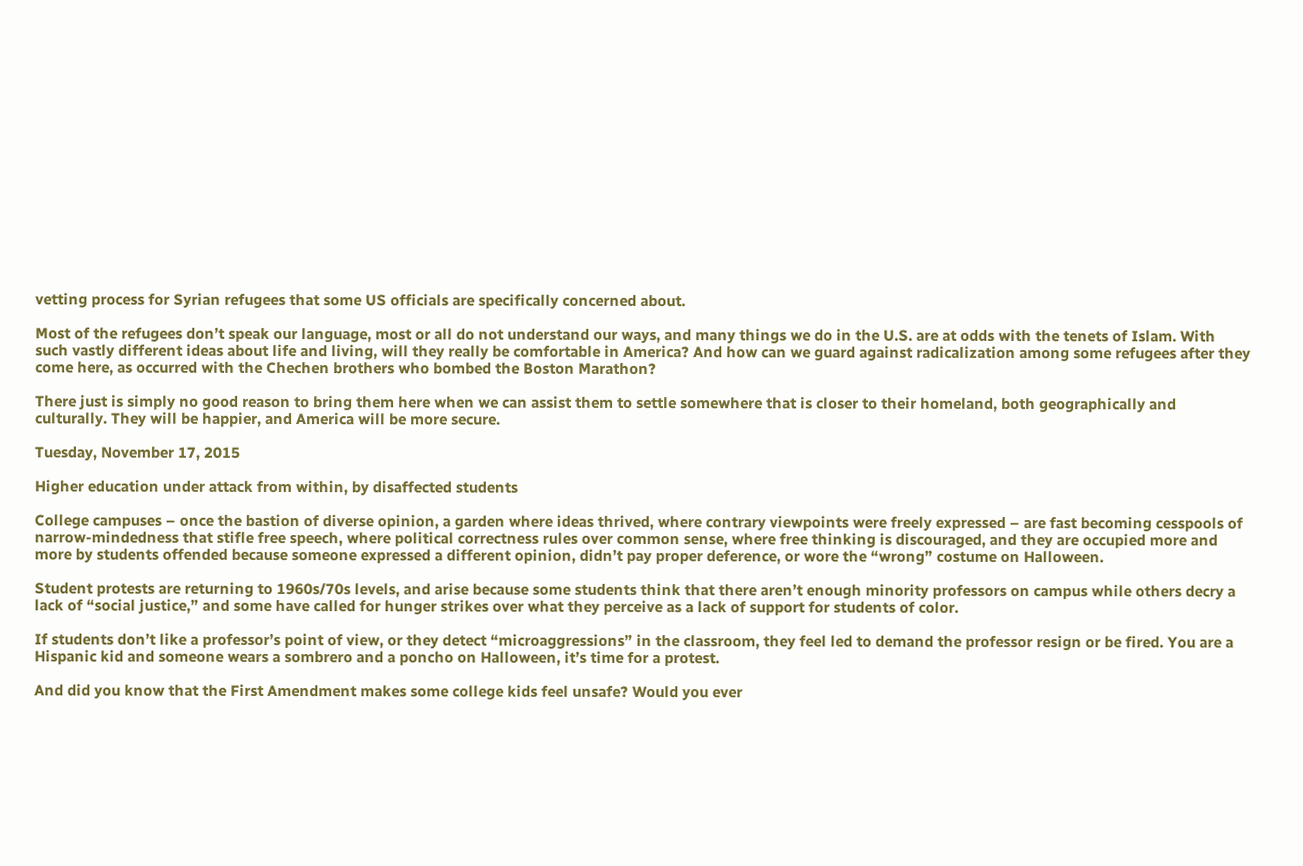vetting process for Syrian refugees that some US officials are specifically concerned about.

Most of the refugees don’t speak our language, most or all do not understand our ways, and many things we do in the U.S. are at odds with the tenets of Islam. With such vastly different ideas about life and living, will they really be comfortable in America? And how can we guard against radicalization among some refugees after they come here, as occurred with the Chechen brothers who bombed the Boston Marathon?

There just is simply no good reason to bring them here when we can assist them to settle somewhere that is closer to their homeland, both geographically and culturally. They will be happier, and America will be more secure.

Tuesday, November 17, 2015

Higher education under attack from within, by disaffected students

College campuses – once the bastion of diverse opinion, a garden where ideas thrived, where contrary viewpoints were freely expressed – are fast becoming cesspools of narrow-mindedness that stifle free speech, where political correctness rules over common sense, where free thinking is discouraged, and they are occupied more and more by students offended because someone expressed a different opinion, didn’t pay proper deference, or wore the “wrong” costume on Halloween.

Student protests are returning to 1960s/70s levels, and arise because some students think that there aren’t enough minority professors on campus while others decry a lack of “social justice,” and some have called for hunger strikes over what they perceive as a lack of support for students of color.

If students don’t like a professor’s point of view, or they detect “microaggressions” in the classroom, they feel led to demand the professor resign or be fired. You are a Hispanic kid and someone wears a sombrero and a poncho on Halloween, it’s time for a protest.

And did you know that the First Amendment makes some college kids feel unsafe? Would you ever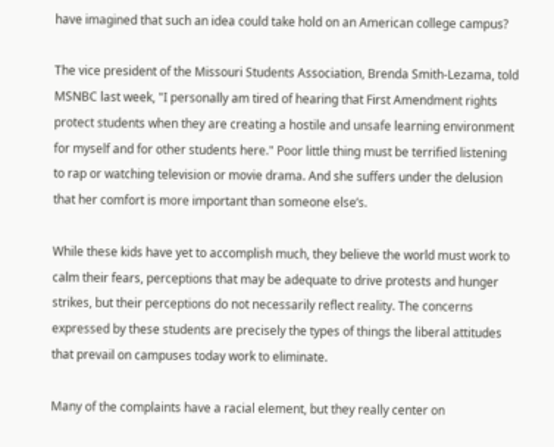have imagined that such an idea could take hold on an American college campus?

The vice president of the Missouri Students Association, Brenda Smith-Lezama, told MSNBC last week, "I personally am tired of hearing that First Amendment rights protect students when they are creating a hostile and unsafe learning environment for myself and for other students here." Poor little thing must be terrified listening to rap or watching television or movie drama. And she suffers under the delusion that her comfort is more important than someone else’s.

While these kids have yet to accomplish much, they believe the world must work to calm their fears, perceptions that may be adequate to drive protests and hunger strikes, but their perceptions do not necessarily reflect reality. The concerns expressed by these students are precisely the types of things the liberal attitudes that prevail on campuses today work to eliminate.

Many of the complaints have a racial element, but they really center on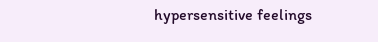hypersensitive feelings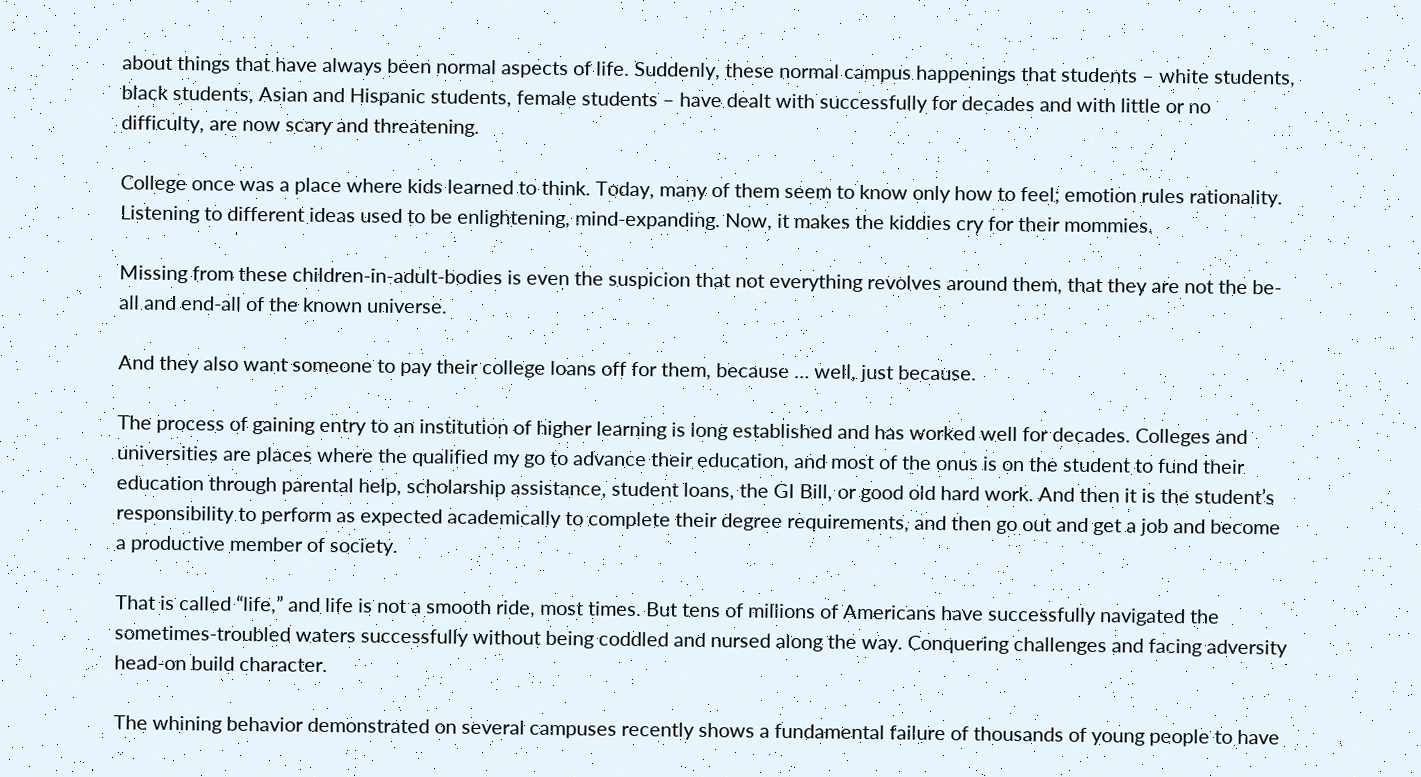about things that have always been normal aspects of life. Suddenly, these normal campus happenings that students – white students, black students, Asian and Hispanic students, female students – have dealt with successfully for decades and with little or no difficulty, are now scary and threatening.

College once was a place where kids learned to think. Today, many of them seem to know only how to feel; emotion rules rationality. Listening to different ideas used to be enlightening, mind-expanding. Now, it makes the kiddies cry for their mommies.

Missing from these children-in-adult-bodies is even the suspicion that not everything revolves around them, that they are not the be-all and end-all of the known universe.

And they also want someone to pay their college loans off for them, because … well, just because.

The process of gaining entry to an institution of higher learning is long established and has worked well for decades. Colleges and universities are places where the qualified my go to advance their education, and most of the onus is on the student to fund their education through parental help, scholarship assistance, student loans, the GI Bill, or good old hard work. And then it is the student’s responsibility to perform as expected academically to complete their degree requirements, and then go out and get a job and become a productive member of society.

That is called “life,” and life is not a smooth ride, most times. But tens of millions of Americans have successfully navigated the sometimes-troubled waters successfully without being coddled and nursed along the way. Conquering challenges and facing adversity head-on build character.

The whining behavior demonstrated on several campuses recently shows a fundamental failure of thousands of young people to have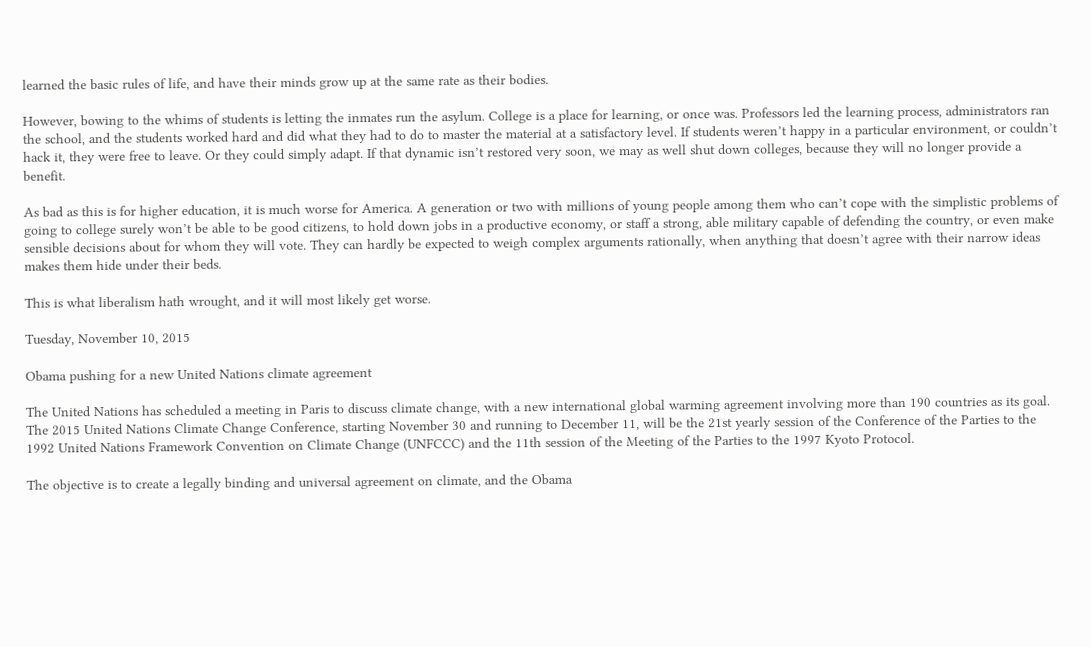learned the basic rules of life, and have their minds grow up at the same rate as their bodies.

However, bowing to the whims of students is letting the inmates run the asylum. College is a place for learning, or once was. Professors led the learning process, administrators ran the school, and the students worked hard and did what they had to do to master the material at a satisfactory level. If students weren’t happy in a particular environment, or couldn’t hack it, they were free to leave. Or they could simply adapt. If that dynamic isn’t restored very soon, we may as well shut down colleges, because they will no longer provide a benefit.

As bad as this is for higher education, it is much worse for America. A generation or two with millions of young people among them who can’t cope with the simplistic problems of going to college surely won’t be able to be good citizens, to hold down jobs in a productive economy, or staff a strong, able military capable of defending the country, or even make sensible decisions about for whom they will vote. They can hardly be expected to weigh complex arguments rationally, when anything that doesn’t agree with their narrow ideas makes them hide under their beds.

This is what liberalism hath wrought, and it will most likely get worse.

Tuesday, November 10, 2015

Obama pushing for a new United Nations climate agreement

The United Nations has scheduled a meeting in Paris to discuss climate change, with a new international global warming agreement involving more than 190 countries as its goal. The 2015 United Nations Climate Change Conference, starting November 30 and running to December 11, will be the 21st yearly session of the Conference of the Parties to the 1992 United Nations Framework Convention on Climate Change (UNFCCC) and the 11th session of the Meeting of the Parties to the 1997 Kyoto Protocol.

The objective is to create a legally binding and universal agreement on climate, and the Obama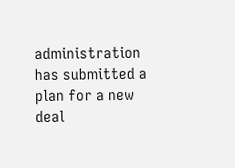administration has submitted a plan for a new deal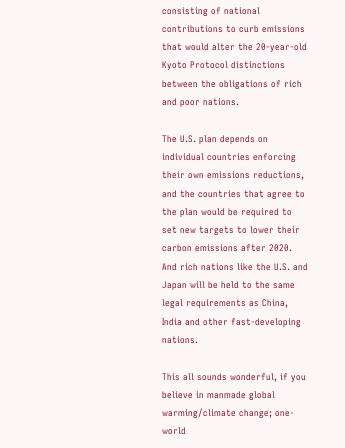consisting of national contributions to curb emissions that would alter the 20-year-old Kyoto Protocol distinctions between the obligations of rich and poor nations.

The U.S. plan depends on individual countries enforcing their own emissions reductions, and the countries that agree to the plan would be required to set new targets to lower their carbon emissions after 2020. And rich nations like the U.S. and Japan will be held to the same legal requirements as China, India and other fast-developing nations.

This all sounds wonderful, if you believe in manmade global warming/climate change; one-world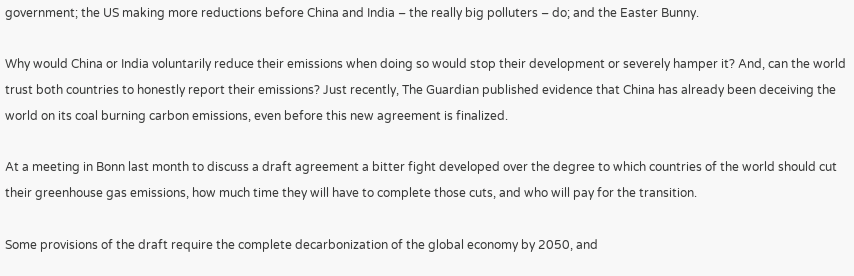government; the US making more reductions before China and India – the really big polluters – do; and the Easter Bunny.

Why would China or India voluntarily reduce their emissions when doing so would stop their development or severely hamper it? And, can the world trust both countries to honestly report their emissions? Just recently, The Guardian published evidence that China has already been deceiving the world on its coal burning carbon emissions, even before this new agreement is finalized.

At a meeting in Bonn last month to discuss a draft agreement a bitter fight developed over the degree to which countries of the world should cut their greenhouse gas emissions, how much time they will have to complete those cuts, and who will pay for the transition.

Some provisions of the draft require the complete decarbonization of the global economy by 2050, and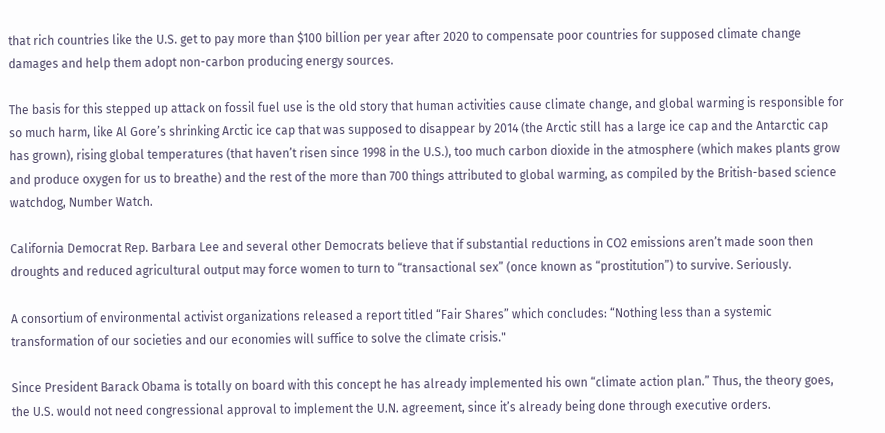that rich countries like the U.S. get to pay more than $100 billion per year after 2020 to compensate poor countries for supposed climate change damages and help them adopt non-carbon producing energy sources.

The basis for this stepped up attack on fossil fuel use is the old story that human activities cause climate change, and global warming is responsible for so much harm, like Al Gore’s shrinking Arctic ice cap that was supposed to disappear by 2014 (the Arctic still has a large ice cap and the Antarctic cap has grown), rising global temperatures (that haven’t risen since 1998 in the U.S.), too much carbon dioxide in the atmosphere (which makes plants grow and produce oxygen for us to breathe) and the rest of the more than 700 things attributed to global warming, as compiled by the British-based science watchdog, Number Watch.

California Democrat Rep. Barbara Lee and several other Democrats believe that if substantial reductions in CO2 emissions aren’t made soon then droughts and reduced agricultural output may force women to turn to “transactional sex” (once known as “prostitution”) to survive. Seriously.

A consortium of environmental activist organizations released a report titled “Fair Shares” which concludes: “Nothing less than a systemic transformation of our societies and our economies will suffice to solve the climate crisis."

Since President Barack Obama is totally on board with this concept he has already implemented his own “climate action plan.” Thus, the theory goes, the U.S. would not need congressional approval to implement the U.N. agreement, since it’s already being done through executive orders.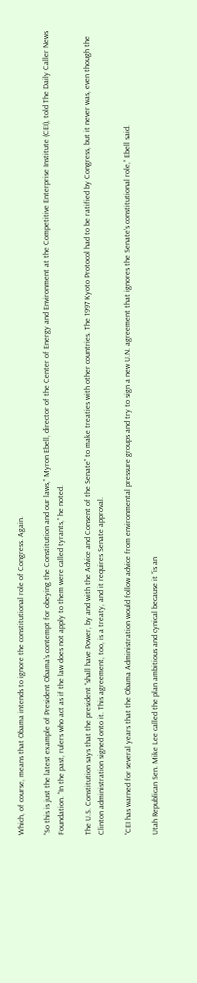Which, of course, means that Obama intends to ignore the constitutional role of Congress. Again.

“So this is just the latest example of President Obama’s contempt for obeying the Constitution and our laws,” Myron Ebell, director of the Center of Energy and Environment at the Competitive Enterprise Institute (CEI), told The Daily Caller News Foundation. “In the past, rulers who act as if the law does not apply to them were called tyrants,” he noted.

The U.S. Constitution says that the president “shall have Power, by and with the Advice and Consent of the Senate” to make treaties with other countries. The 1997 Kyoto Protocol had to be ratified by Congress, but it never was, even though the Clinton administration signed onto it. This agreement, too, is a treaty, and it requires Senate approval.

“CEI has warned for several years that the Obama Administration would follow advice from environmental pressure groups and try to sign a new U.N. agreement that ignores the Senate’s constitutional role,” Ebell said.

Utah Republican Sen. Mike Lee called the plan ambitious and cynical because it “is an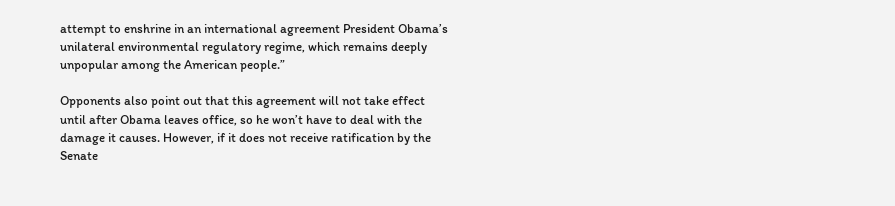attempt to enshrine in an international agreement President Obama’s unilateral environmental regulatory regime, which remains deeply unpopular among the American people.”

Opponents also point out that this agreement will not take effect until after Obama leaves office, so he won’t have to deal with the damage it causes. However, if it does not receive ratification by the Senate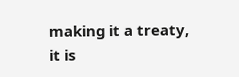making it a treaty, it is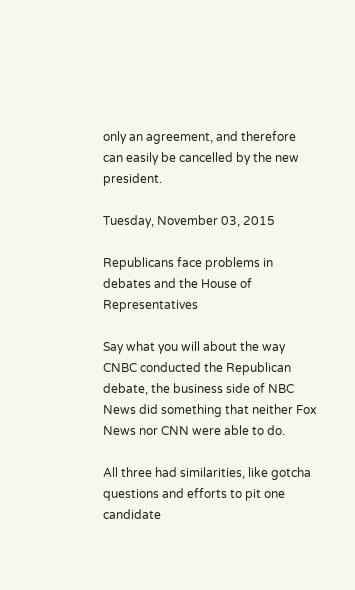only an agreement, and therefore can easily be cancelled by the new president.

Tuesday, November 03, 2015

Republicans face problems in debates and the House of Representatives

Say what you will about the way CNBC conducted the Republican debate, the business side of NBC News did something that neither Fox News nor CNN were able to do.

All three had similarities, like gotcha questions and efforts to pit one candidate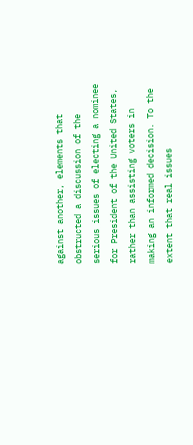against another, elements that obstructed a discussion of the serious issues of electing a nominee for President of the United States, rather than assisting voters in making an informed decision. To the extent that real issues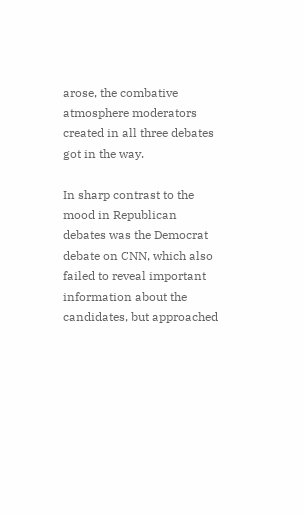arose, the combative atmosphere moderators created in all three debates got in the way.

In sharp contrast to the mood in Republican debates was the Democrat debate on CNN, which also failed to reveal important information about the candidates, but approached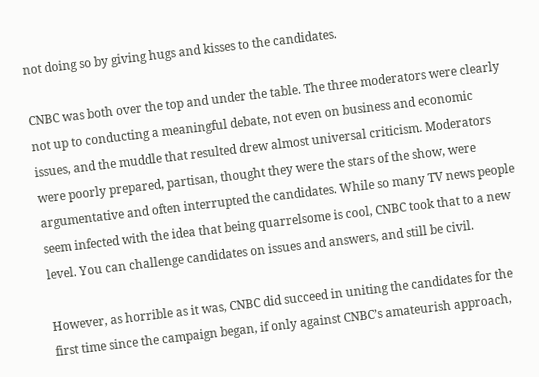not doing so by giving hugs and kisses to the candidates.

CNBC was both over the top and under the table. The three moderators were clearly not up to conducting a meaningful debate, not even on business and economic issues, and the muddle that resulted drew almost universal criticism. Moderators were poorly prepared, partisan, thought they were the stars of the show, were argumentative and often interrupted the candidates. While so many TV news people seem infected with the idea that being quarrelsome is cool, CNBC took that to a new level. You can challenge candidates on issues and answers, and still be civil.

However, as horrible as it was, CNBC did succeed in uniting the candidates for the first time since the campaign began, if only against CNBC’s amateurish approach,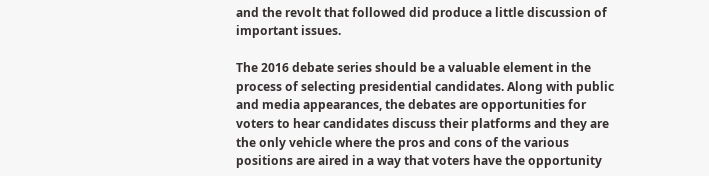and the revolt that followed did produce a little discussion of important issues.

The 2016 debate series should be a valuable element in the process of selecting presidential candidates. Along with public and media appearances, the debates are opportunities for voters to hear candidates discuss their platforms and they are the only vehicle where the pros and cons of the various positions are aired in a way that voters have the opportunity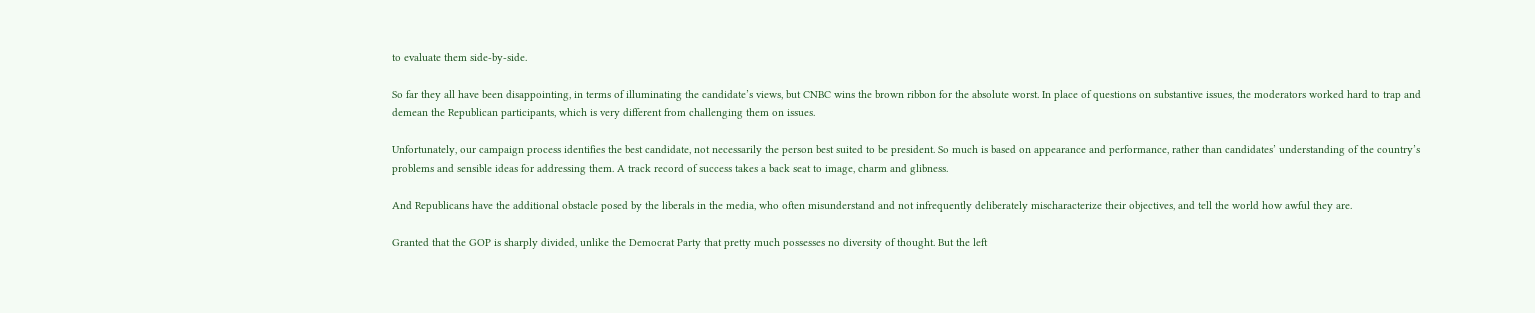to evaluate them side-by-side.

So far they all have been disappointing, in terms of illuminating the candidate’s views, but CNBC wins the brown ribbon for the absolute worst. In place of questions on substantive issues, the moderators worked hard to trap and demean the Republican participants, which is very different from challenging them on issues.

Unfortunately, our campaign process identifies the best candidate, not necessarily the person best suited to be president. So much is based on appearance and performance, rather than candidates’ understanding of the country’s problems and sensible ideas for addressing them. A track record of success takes a back seat to image, charm and glibness.

And Republicans have the additional obstacle posed by the liberals in the media, who often misunderstand and not infrequently deliberately mischaracterize their objectives, and tell the world how awful they are.

Granted that the GOP is sharply divided, unlike the Democrat Party that pretty much possesses no diversity of thought. But the left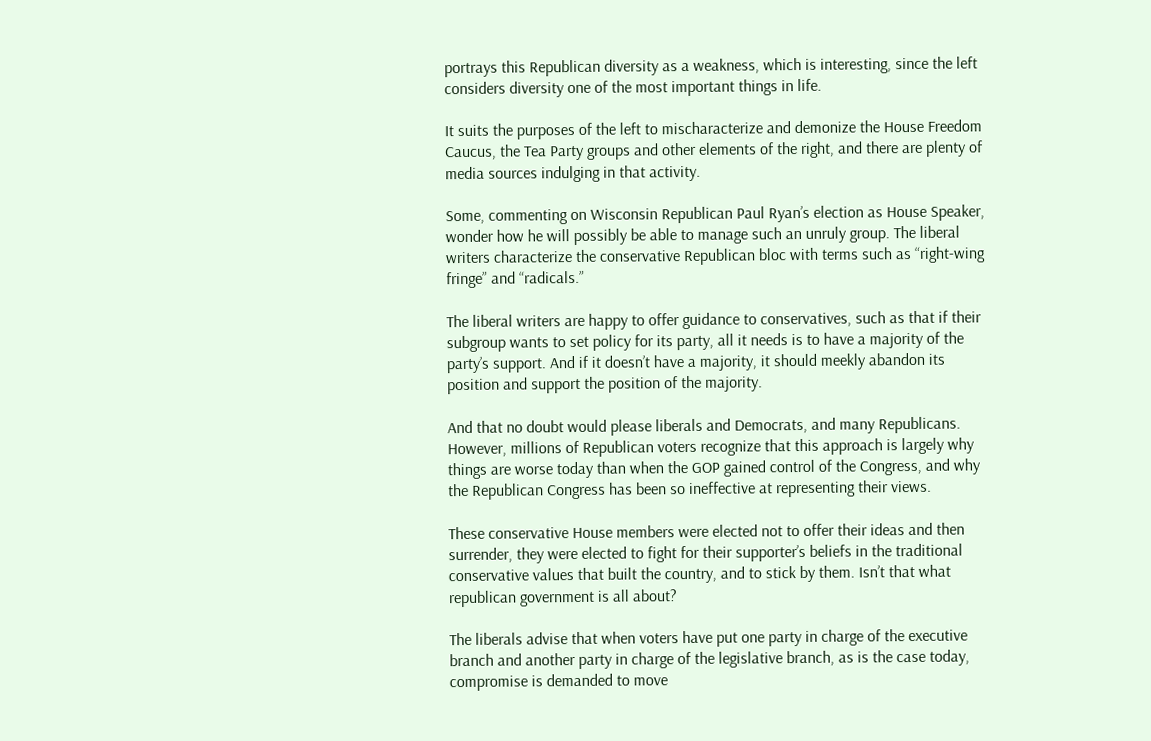portrays this Republican diversity as a weakness, which is interesting, since the left considers diversity one of the most important things in life.

It suits the purposes of the left to mischaracterize and demonize the House Freedom Caucus, the Tea Party groups and other elements of the right, and there are plenty of media sources indulging in that activity.

Some, commenting on Wisconsin Republican Paul Ryan’s election as House Speaker, wonder how he will possibly be able to manage such an unruly group. The liberal writers characterize the conservative Republican bloc with terms such as “right-wing fringe” and “radicals.”

The liberal writers are happy to offer guidance to conservatives, such as that if their subgroup wants to set policy for its party, all it needs is to have a majority of the party’s support. And if it doesn’t have a majority, it should meekly abandon its position and support the position of the majority.

And that no doubt would please liberals and Democrats, and many Republicans. However, millions of Republican voters recognize that this approach is largely why things are worse today than when the GOP gained control of the Congress, and why the Republican Congress has been so ineffective at representing their views.

These conservative House members were elected not to offer their ideas and then surrender, they were elected to fight for their supporter’s beliefs in the traditional conservative values that built the country, and to stick by them. Isn’t that what republican government is all about?

The liberals advise that when voters have put one party in charge of the executive branch and another party in charge of the legislative branch, as is the case today, compromise is demanded to move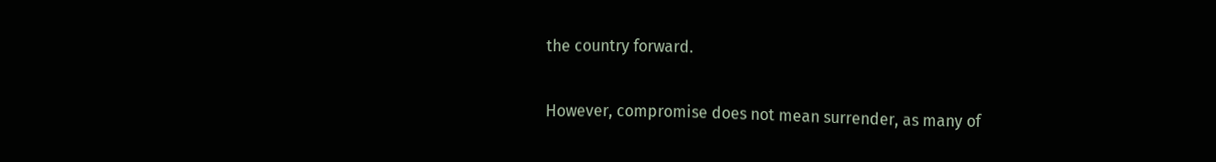the country forward.

However, compromise does not mean surrender, as many of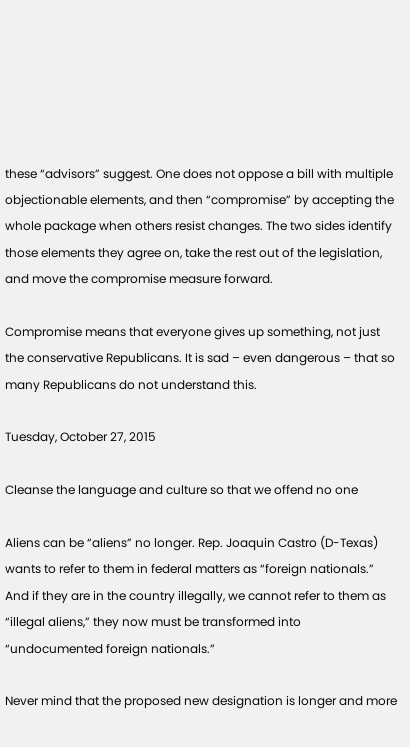these “advisors” suggest. One does not oppose a bill with multiple objectionable elements, and then “compromise” by accepting the whole package when others resist changes. The two sides identify those elements they agree on, take the rest out of the legislation, and move the compromise measure forward.

Compromise means that everyone gives up something, not just the conservative Republicans. It is sad – even dangerous – that so many Republicans do not understand this.

Tuesday, October 27, 2015

Cleanse the language and culture so that we offend no one

Aliens can be “aliens” no longer. Rep. Joaquin Castro (D-Texas) wants to refer to them in federal matters as “foreign nationals.” And if they are in the country illegally, we cannot refer to them as “illegal aliens,” they now must be transformed into “undocumented foreign nationals.”

Never mind that the proposed new designation is longer and more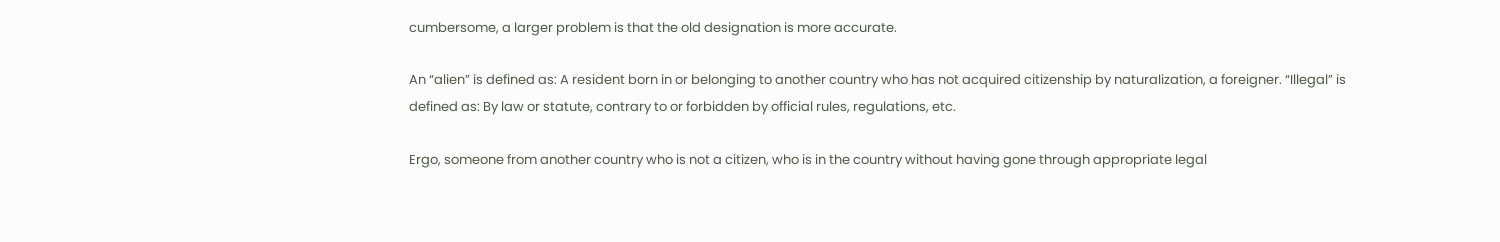cumbersome, a larger problem is that the old designation is more accurate.

An “alien” is defined as: A resident born in or belonging to another country who has not acquired citizenship by naturalization, a foreigner. “Illegal” is defined as: By law or statute, contrary to or forbidden by official rules, regulations, etc.

Ergo, someone from another country who is not a citizen, who is in the country without having gone through appropriate legal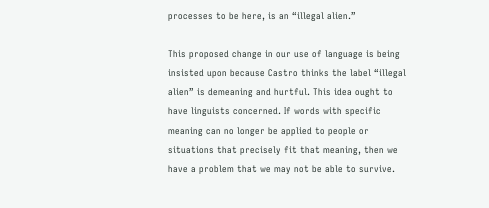processes to be here, is an “illegal alien.”

This proposed change in our use of language is being insisted upon because Castro thinks the label “illegal alien” is demeaning and hurtful. This idea ought to have linguists concerned. If words with specific meaning can no longer be applied to people or situations that precisely fit that meaning, then we have a problem that we may not be able to survive.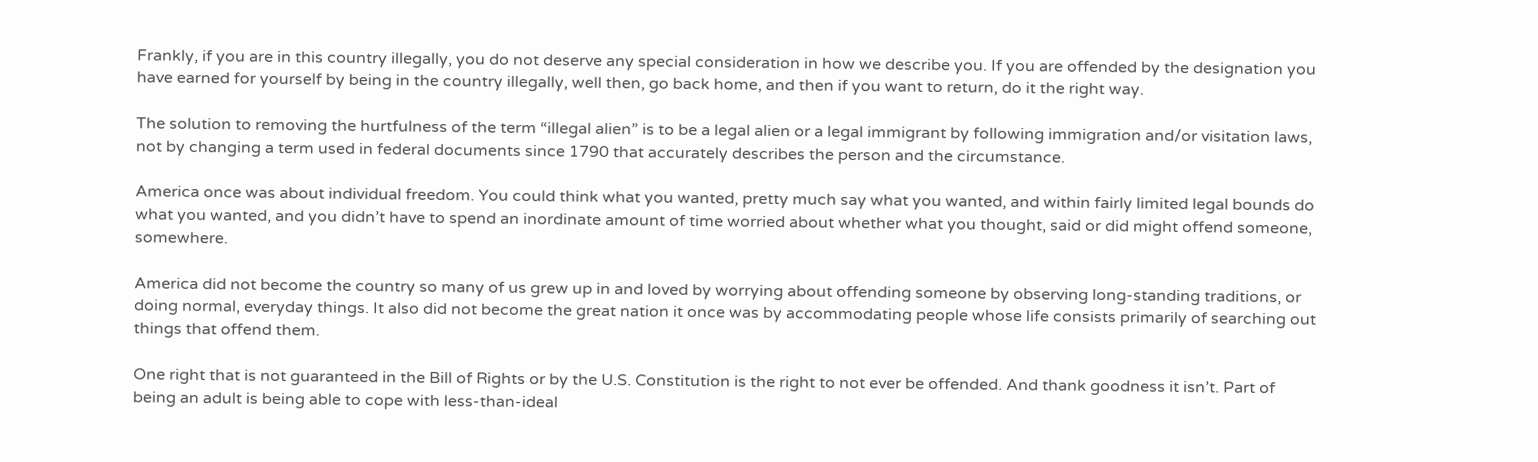Frankly, if you are in this country illegally, you do not deserve any special consideration in how we describe you. If you are offended by the designation you have earned for yourself by being in the country illegally, well then, go back home, and then if you want to return, do it the right way.

The solution to removing the hurtfulness of the term “illegal alien” is to be a legal alien or a legal immigrant by following immigration and/or visitation laws, not by changing a term used in federal documents since 1790 that accurately describes the person and the circumstance.

America once was about individual freedom. You could think what you wanted, pretty much say what you wanted, and within fairly limited legal bounds do what you wanted, and you didn’t have to spend an inordinate amount of time worried about whether what you thought, said or did might offend someone, somewhere.

America did not become the country so many of us grew up in and loved by worrying about offending someone by observing long-standing traditions, or doing normal, everyday things. It also did not become the great nation it once was by accommodating people whose life consists primarily of searching out things that offend them.

One right that is not guaranteed in the Bill of Rights or by the U.S. Constitution is the right to not ever be offended. And thank goodness it isn’t. Part of being an adult is being able to cope with less-than-ideal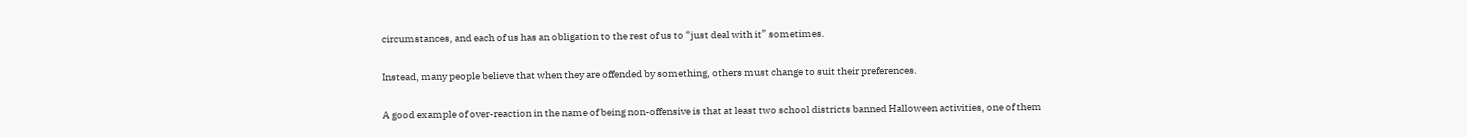circumstances, and each of us has an obligation to the rest of us to “just deal with it” sometimes.

Instead, many people believe that when they are offended by something, others must change to suit their preferences.

A good example of over-reaction in the name of being non-offensive is that at least two school districts banned Halloween activities, one of them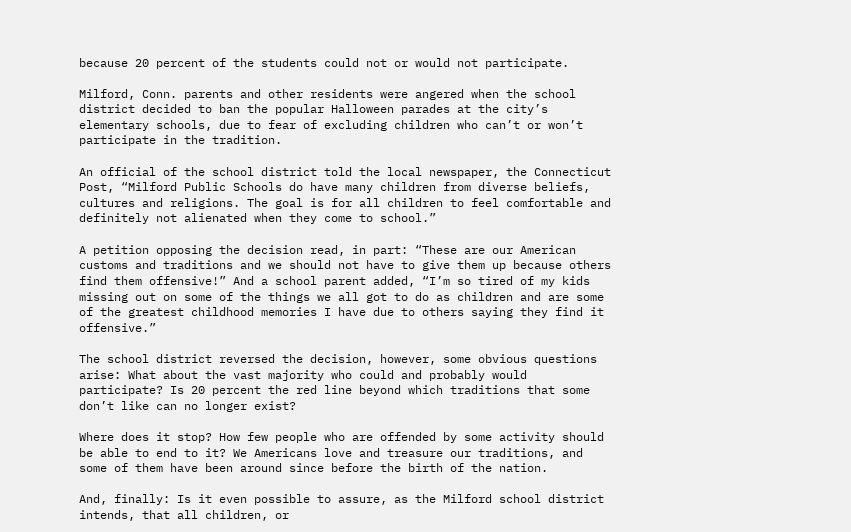because 20 percent of the students could not or would not participate.

Milford, Conn. parents and other residents were angered when the school district decided to ban the popular Halloween parades at the city’s elementary schools, due to fear of excluding children who can’t or won’t participate in the tradition.

An official of the school district told the local newspaper, the Connecticut Post, “Milford Public Schools do have many children from diverse beliefs, cultures and religions. The goal is for all children to feel comfortable and definitely not alienated when they come to school.”

A petition opposing the decision read, in part: “These are our American customs and traditions and we should not have to give them up because others find them offensive!” And a school parent added, “I’m so tired of my kids missing out on some of the things we all got to do as children and are some of the greatest childhood memories I have due to others saying they find it offensive.”

The school district reversed the decision, however, some obvious questions arise: What about the vast majority who could and probably would participate? Is 20 percent the red line beyond which traditions that some don’t like can no longer exist?

Where does it stop? How few people who are offended by some activity should be able to end to it? We Americans love and treasure our traditions, and some of them have been around since before the birth of the nation.

And, finally: Is it even possible to assure, as the Milford school district intends, that all children, or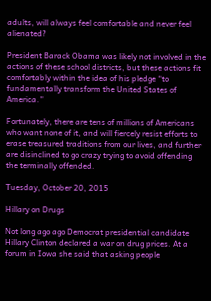adults, will always feel comfortable and never feel alienated?

President Barack Obama was likely not involved in the actions of these school districts, but these actions fit comfortably within the idea of his pledge “to fundamentally transform the United States of America.”

Fortunately, there are tens of millions of Americans who want none of it, and will fiercely resist efforts to erase treasured traditions from our lives, and further are disinclined to go crazy trying to avoid offending the terminally offended.

Tuesday, October 20, 2015

Hillary on Drugs

Not long ago ago Democrat presidential candidate Hillary Clinton declared a war on drug prices. At a forum in Iowa she said that asking people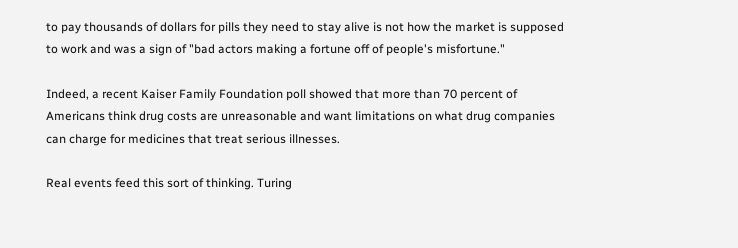to pay thousands of dollars for pills they need to stay alive is not how the market is supposed to work and was a sign of "bad actors making a fortune off of people's misfortune."

Indeed, a recent Kaiser Family Foundation poll showed that more than 70 percent of Americans think drug costs are unreasonable and want limitations on what drug companies can charge for medicines that treat serious illnesses.

Real events feed this sort of thinking. Turing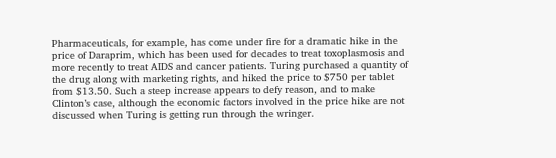Pharmaceuticals, for example, has come under fire for a dramatic hike in the price of Daraprim, which has been used for decades to treat toxoplasmosis and more recently to treat AIDS and cancer patients. Turing purchased a quantity of the drug along with marketing rights, and hiked the price to $750 per tablet from $13.50. Such a steep increase appears to defy reason, and to make Clinton’s case, although the economic factors involved in the price hike are not discussed when Turing is getting run through the wringer.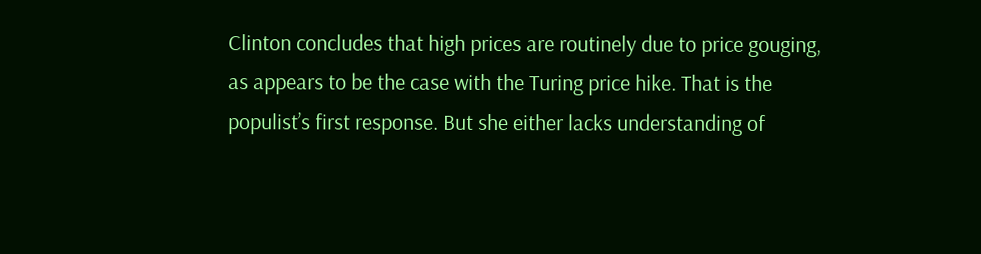Clinton concludes that high prices are routinely due to price gouging, as appears to be the case with the Turing price hike. That is the populist’s first response. But she either lacks understanding of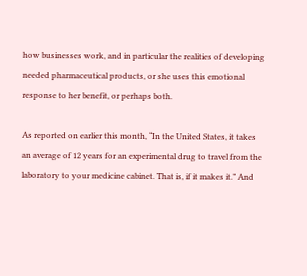how businesses work, and in particular the realities of developing needed pharmaceutical products, or she uses this emotional response to her benefit, or perhaps both.

As reported on earlier this month, “In the United States, it takes an average of 12 years for an experimental drug to travel from the laboratory to your medicine cabinet. That is, if it makes it.” And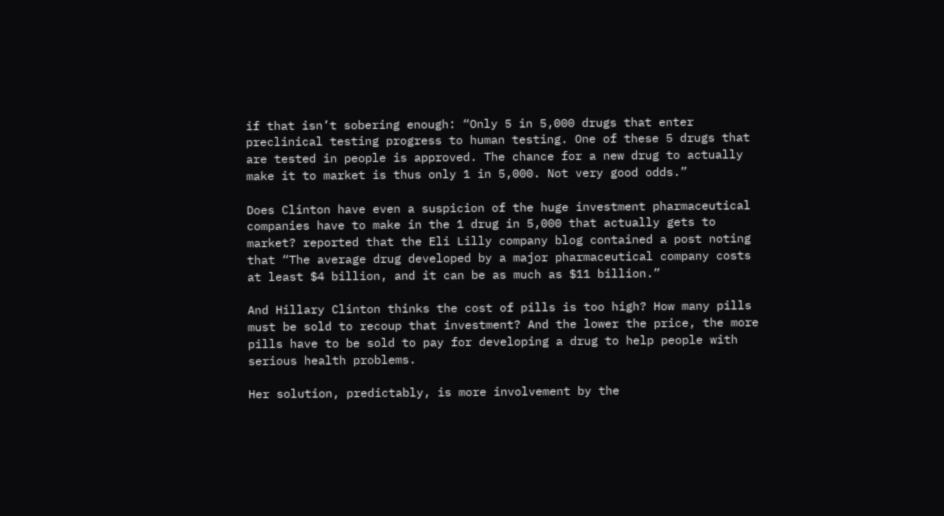if that isn’t sobering enough: “Only 5 in 5,000 drugs that enter preclinical testing progress to human testing. One of these 5 drugs that are tested in people is approved. The chance for a new drug to actually make it to market is thus only 1 in 5,000. Not very good odds.”

Does Clinton have even a suspicion of the huge investment pharmaceutical companies have to make in the 1 drug in 5,000 that actually gets to market? reported that the Eli Lilly company blog contained a post noting that “The average drug developed by a major pharmaceutical company costs at least $4 billion, and it can be as much as $11 billion.”

And Hillary Clinton thinks the cost of pills is too high? How many pills must be sold to recoup that investment? And the lower the price, the more pills have to be sold to pay for developing a drug to help people with serious health problems.

Her solution, predictably, is more involvement by the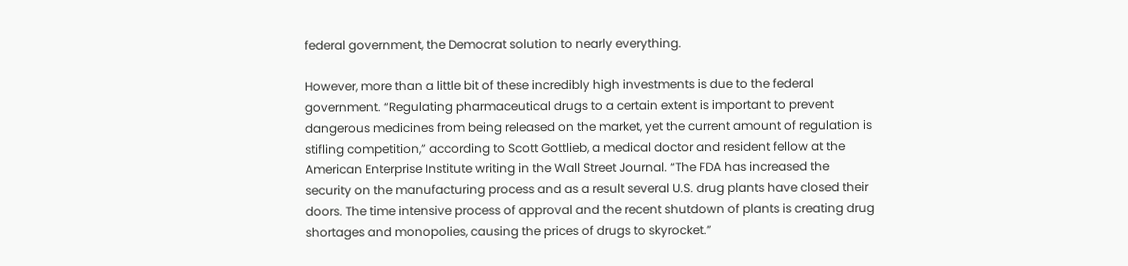federal government, the Democrat solution to nearly everything.

However, more than a little bit of these incredibly high investments is due to the federal government. “Regulating pharmaceutical drugs to a certain extent is important to prevent dangerous medicines from being released on the market, yet the current amount of regulation is stifling competition,” according to Scott Gottlieb, a medical doctor and resident fellow at the American Enterprise Institute writing in the Wall Street Journal. “The FDA has increased the security on the manufacturing process and as a result several U.S. drug plants have closed their doors. The time intensive process of approval and the recent shutdown of plants is creating drug shortages and monopolies, causing the prices of drugs to skyrocket.”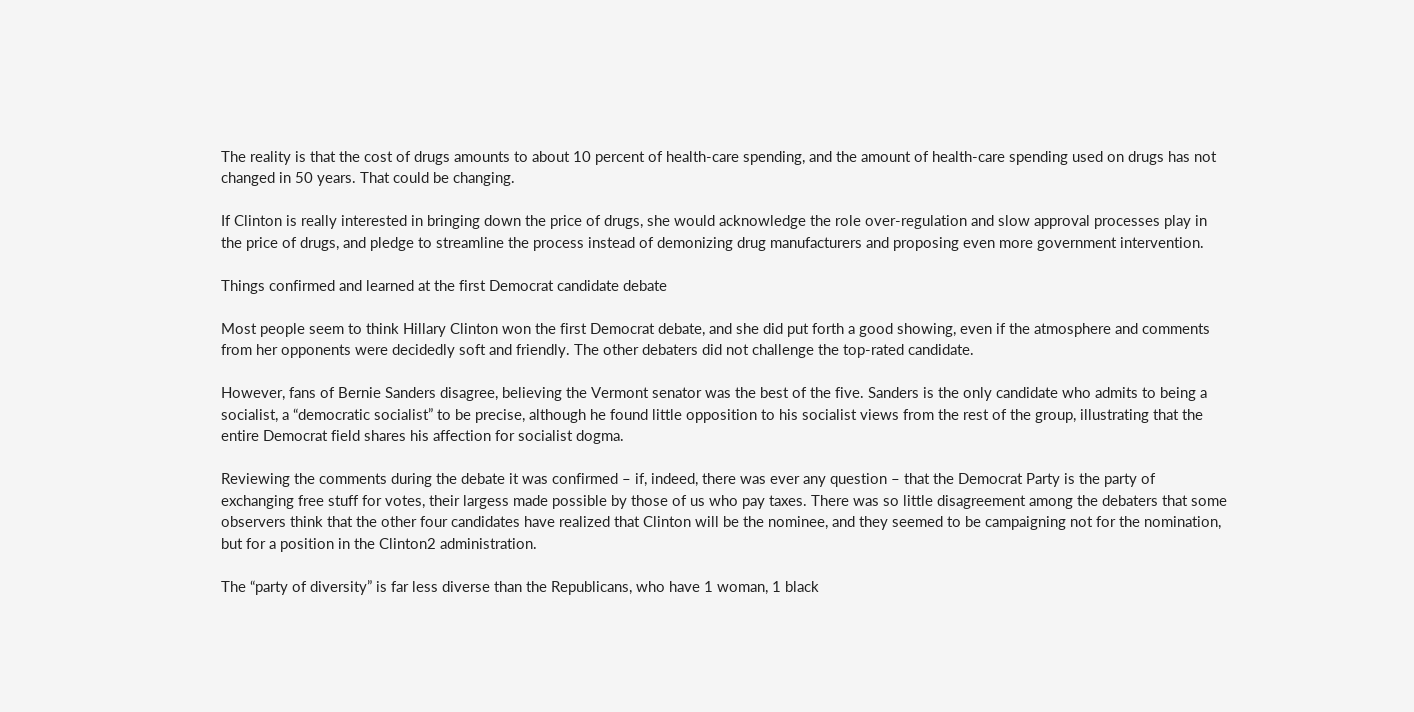The reality is that the cost of drugs amounts to about 10 percent of health-care spending, and the amount of health-care spending used on drugs has not changed in 50 years. That could be changing.

If Clinton is really interested in bringing down the price of drugs, she would acknowledge the role over-regulation and slow approval processes play in the price of drugs, and pledge to streamline the process instead of demonizing drug manufacturers and proposing even more government intervention.

Things confirmed and learned at the first Democrat candidate debate

Most people seem to think Hillary Clinton won the first Democrat debate, and she did put forth a good showing, even if the atmosphere and comments from her opponents were decidedly soft and friendly. The other debaters did not challenge the top-rated candidate.

However, fans of Bernie Sanders disagree, believing the Vermont senator was the best of the five. Sanders is the only candidate who admits to being a socialist, a “democratic socialist” to be precise, although he found little opposition to his socialist views from the rest of the group, illustrating that the entire Democrat field shares his affection for socialist dogma.

Reviewing the comments during the debate it was confirmed – if, indeed, there was ever any question – that the Democrat Party is the party of exchanging free stuff for votes, their largess made possible by those of us who pay taxes. There was so little disagreement among the debaters that some observers think that the other four candidates have realized that Clinton will be the nominee, and they seemed to be campaigning not for the nomination, but for a position in the Clinton2 administration.

The “party of diversity” is far less diverse than the Republicans, who have 1 woman, 1 black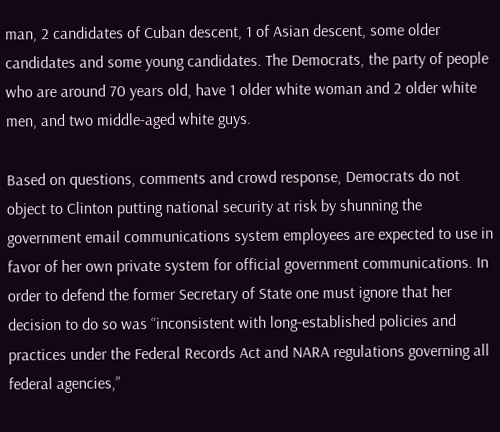man, 2 candidates of Cuban descent, 1 of Asian descent, some older candidates and some young candidates. The Democrats, the party of people who are around 70 years old, have 1 older white woman and 2 older white men, and two middle-aged white guys.

Based on questions, comments and crowd response, Democrats do not object to Clinton putting national security at risk by shunning the government email communications system employees are expected to use in favor of her own private system for official government communications. In order to defend the former Secretary of State one must ignore that her decision to do so was “inconsistent with long-established policies and practices under the Federal Records Act and NARA regulations governing all federal agencies,”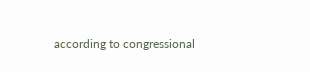according to congressional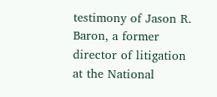testimony of Jason R. Baron, a former director of litigation at the National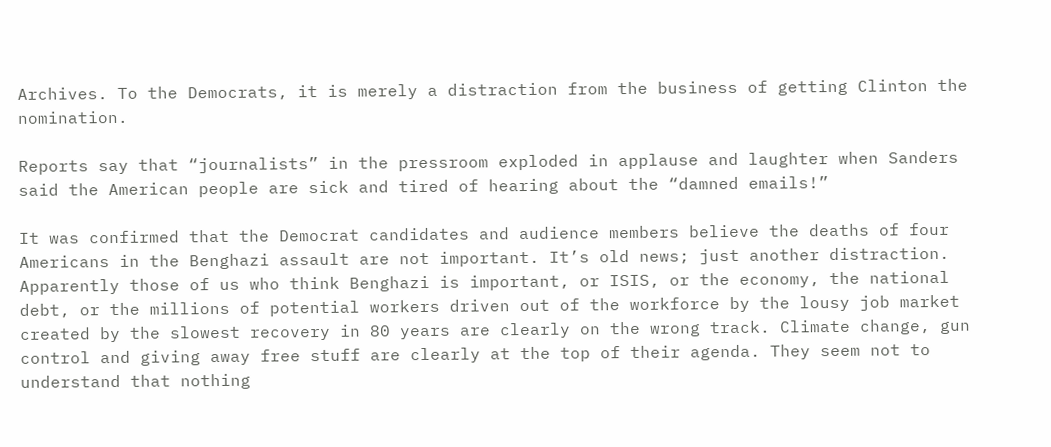Archives. To the Democrats, it is merely a distraction from the business of getting Clinton the nomination.

Reports say that “journalists” in the pressroom exploded in applause and laughter when Sanders said the American people are sick and tired of hearing about the “damned emails!”

It was confirmed that the Democrat candidates and audience members believe the deaths of four Americans in the Benghazi assault are not important. It’s old news; just another distraction. Apparently those of us who think Benghazi is important, or ISIS, or the economy, the national debt, or the millions of potential workers driven out of the workforce by the lousy job market created by the slowest recovery in 80 years are clearly on the wrong track. Climate change, gun control and giving away free stuff are clearly at the top of their agenda. They seem not to understand that nothing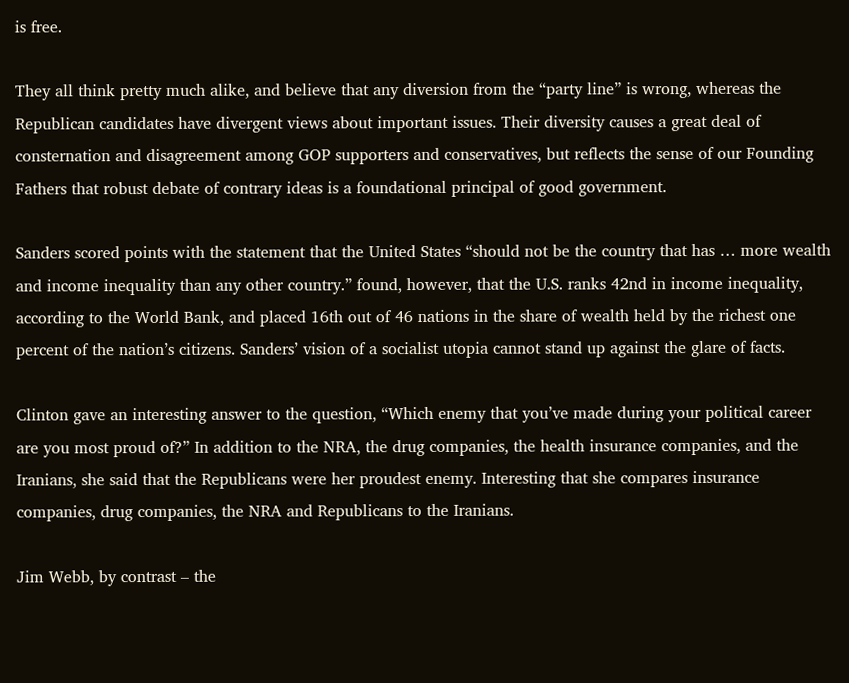is free.

They all think pretty much alike, and believe that any diversion from the “party line” is wrong, whereas the Republican candidates have divergent views about important issues. Their diversity causes a great deal of consternation and disagreement among GOP supporters and conservatives, but reflects the sense of our Founding Fathers that robust debate of contrary ideas is a foundational principal of good government.

Sanders scored points with the statement that the United States “should not be the country that has … more wealth and income inequality than any other country.” found, however, that the U.S. ranks 42nd in income inequality, according to the World Bank, and placed 16th out of 46 nations in the share of wealth held by the richest one percent of the nation’s citizens. Sanders’ vision of a socialist utopia cannot stand up against the glare of facts.

Clinton gave an interesting answer to the question, “Which enemy that you’ve made during your political career are you most proud of?” In addition to the NRA, the drug companies, the health insurance companies, and the Iranians, she said that the Republicans were her proudest enemy. Interesting that she compares insurance companies, drug companies, the NRA and Republicans to the Iranians.

Jim Webb, by contrast – the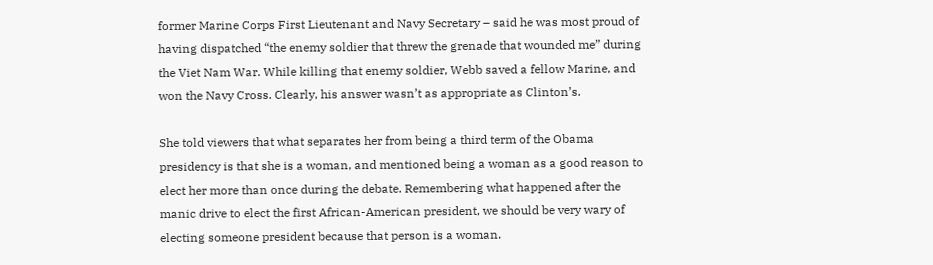former Marine Corps First Lieutenant and Navy Secretary – said he was most proud of having dispatched “the enemy soldier that threw the grenade that wounded me” during the Viet Nam War. While killing that enemy soldier, Webb saved a fellow Marine, and won the Navy Cross. Clearly, his answer wasn’t as appropriate as Clinton’s.

She told viewers that what separates her from being a third term of the Obama presidency is that she is a woman, and mentioned being a woman as a good reason to elect her more than once during the debate. Remembering what happened after the manic drive to elect the first African-American president, we should be very wary of electing someone president because that person is a woman.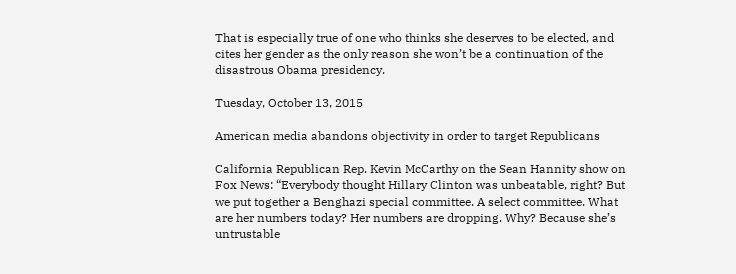That is especially true of one who thinks she deserves to be elected, and cites her gender as the only reason she won’t be a continuation of the disastrous Obama presidency.

Tuesday, October 13, 2015

American media abandons objectivity in order to target Republicans

California Republican Rep. Kevin McCarthy on the Sean Hannity show on Fox News: “Everybody thought Hillary Clinton was unbeatable, right? But we put together a Benghazi special committee. A select committee. What are her numbers today? Her numbers are dropping. Why? Because she’s untrustable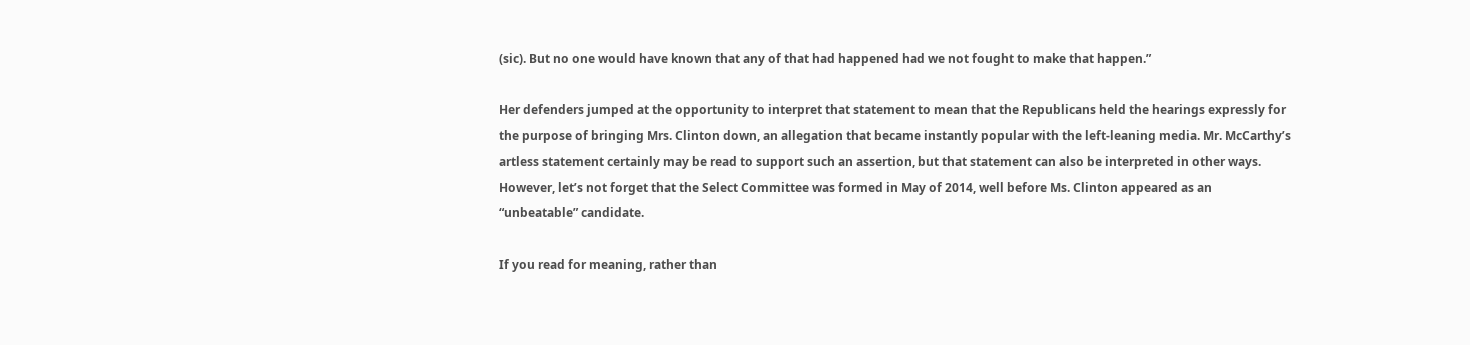(sic). But no one would have known that any of that had happened had we not fought to make that happen.”

Her defenders jumped at the opportunity to interpret that statement to mean that the Republicans held the hearings expressly for the purpose of bringing Mrs. Clinton down, an allegation that became instantly popular with the left-leaning media. Mr. McCarthy’s artless statement certainly may be read to support such an assertion, but that statement can also be interpreted in other ways. However, let’s not forget that the Select Committee was formed in May of 2014, well before Ms. Clinton appeared as an  “unbeatable” candidate.

If you read for meaning, rather than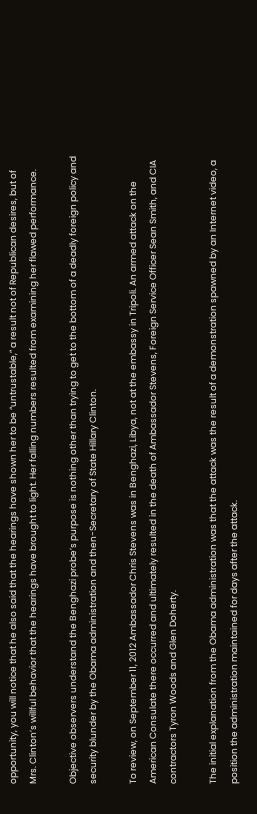opportunity, you will notice that he also said that the hearings have shown her to be “untrustable,” a result not of Republican desires, but of Mrs. Clinton’s willful behavior that the hearings have brought to light. Her falling numbers resulted from examining her flawed performance.

Objective observers understand the Benghazi probe’s purpose is nothing other than trying to get to the bottom of a deadly foreign policy and security blunder by the Obama administration and then-Secretary of State Hillary Clinton.

To review, on September 11, 2012 Ambassador Chris Stevens was in Benghazi, Libya, not at the embassy in Tripoli. An armed attack on the American Consulate there occurred and ultimately resulted in the death of Ambassador Stevens, Foreign Service Officer Sean Smith, and CIA contractors Tyron Woods and Glen Doherty.

The initial explanation from the Obama administration was that the attack was the result of a demonstration spawned by an Internet video, a position the administration maintained for days after the attack.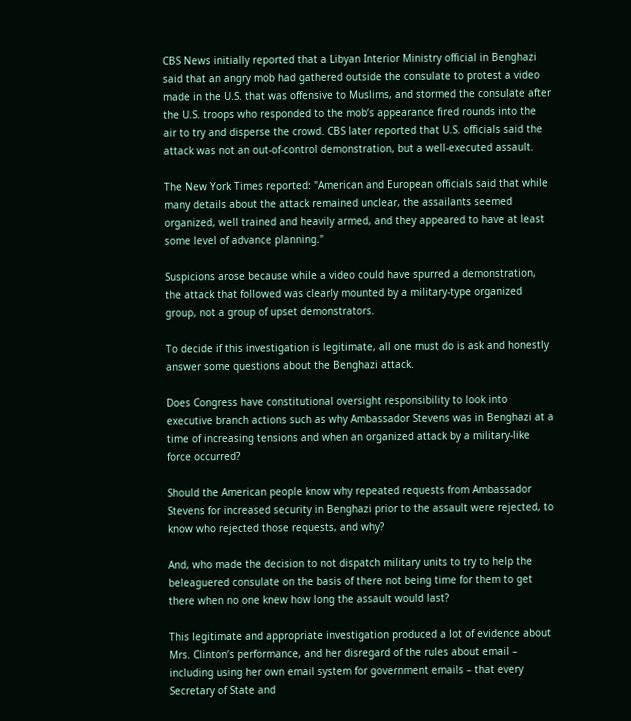CBS News initially reported that a Libyan Interior Ministry official in Benghazi said that an angry mob had gathered outside the consulate to protest a video made in the U.S. that was offensive to Muslims, and stormed the consulate after the U.S. troops who responded to the mob’s appearance fired rounds into the air to try and disperse the crowd. CBS later reported that U.S. officials said the attack was not an out-of-control demonstration, but a well-executed assault.

The New York Times reported: "American and European officials said that while many details about the attack remained unclear, the assailants seemed organized, well trained and heavily armed, and they appeared to have at least some level of advance planning."

Suspicions arose because while a video could have spurred a demonstration, the attack that followed was clearly mounted by a military-type organized group, not a group of upset demonstrators.

To decide if this investigation is legitimate, all one must do is ask and honestly answer some questions about the Benghazi attack.

Does Congress have constitutional oversight responsibility to look into executive branch actions such as why Ambassador Stevens was in Benghazi at a time of increasing tensions and when an organized attack by a military-like force occurred?

Should the American people know why repeated requests from Ambassador Stevens for increased security in Benghazi prior to the assault were rejected, to know who rejected those requests, and why?

And, who made the decision to not dispatch military units to try to help the beleaguered consulate on the basis of there not being time for them to get there when no one knew how long the assault would last?

This legitimate and appropriate investigation produced a lot of evidence about Mrs. Clinton’s performance, and her disregard of the rules about email – including using her own email system for government emails – that every Secretary of State and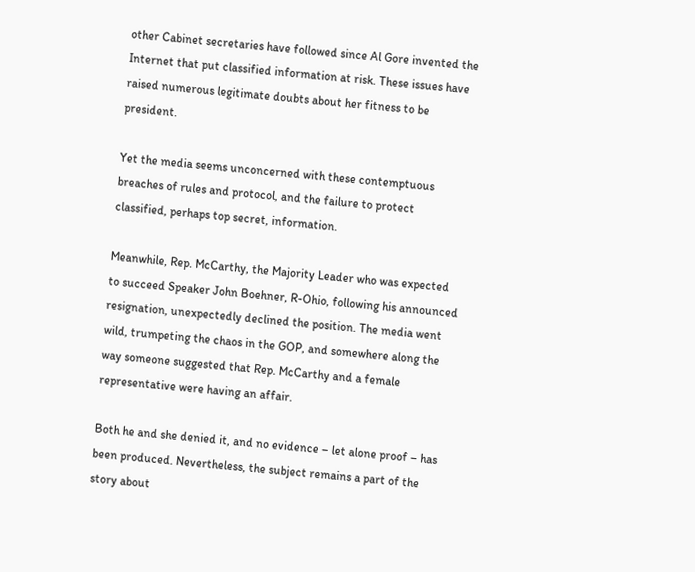other Cabinet secretaries have followed since Al Gore invented the Internet that put classified information at risk. These issues have raised numerous legitimate doubts about her fitness to be president.

Yet the media seems unconcerned with these contemptuous breaches of rules and protocol, and the failure to protect classified, perhaps top secret, information.

Meanwhile, Rep. McCarthy, the Majority Leader who was expected to succeed Speaker John Boehner, R-Ohio, following his announced resignation, unexpectedly declined the position. The media went wild, trumpeting the chaos in the GOP, and somewhere along the way someone suggested that Rep. McCarthy and a female representative were having an affair.

Both he and she denied it, and no evidence – let alone proof – has been produced. Nevertheless, the subject remains a part of the story about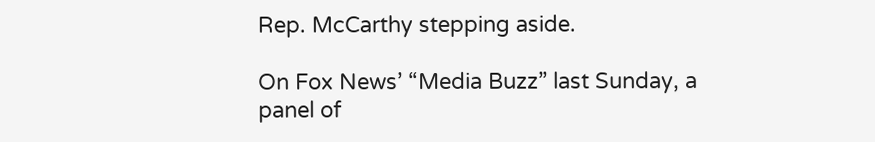Rep. McCarthy stepping aside.

On Fox News’ “Media Buzz” last Sunday, a panel of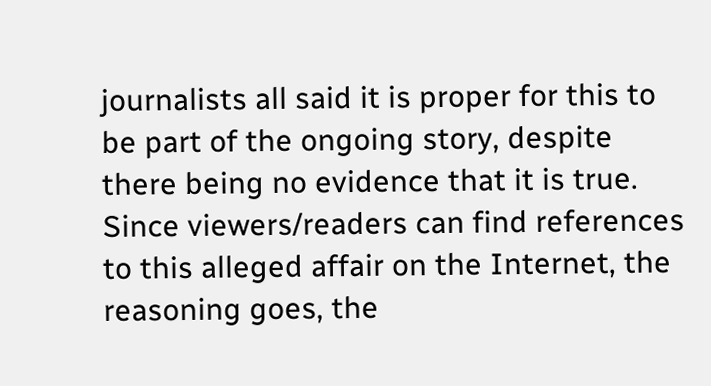journalists all said it is proper for this to be part of the ongoing story, despite there being no evidence that it is true. Since viewers/readers can find references to this alleged affair on the Internet, the reasoning goes, the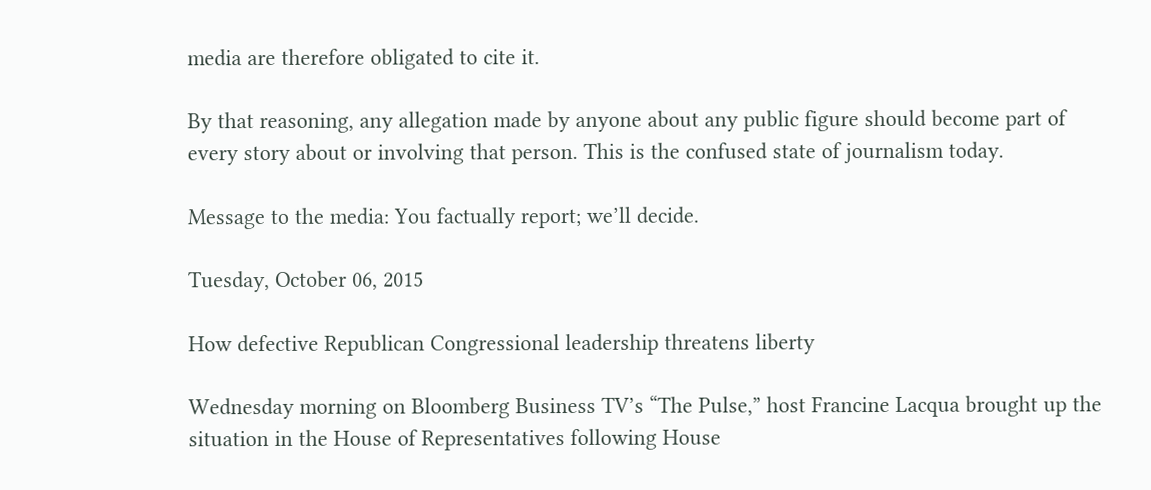media are therefore obligated to cite it.

By that reasoning, any allegation made by anyone about any public figure should become part of every story about or involving that person. This is the confused state of journalism today.

Message to the media: You factually report; we’ll decide.

Tuesday, October 06, 2015

How defective Republican Congressional leadership threatens liberty

Wednesday morning on Bloomberg Business TV’s “The Pulse,” host Francine Lacqua brought up the situation in the House of Representatives following House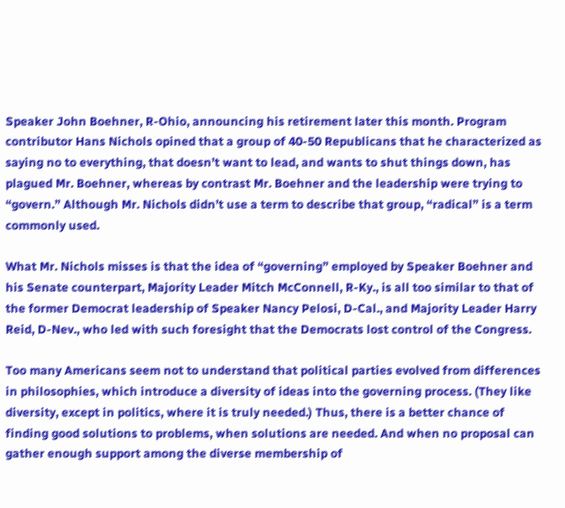Speaker John Boehner, R-Ohio, announcing his retirement later this month. Program contributor Hans Nichols opined that a group of 40-50 Republicans that he characterized as saying no to everything, that doesn’t want to lead, and wants to shut things down, has plagued Mr. Boehner, whereas by contrast Mr. Boehner and the leadership were trying to “govern.” Although Mr. Nichols didn’t use a term to describe that group, “radical” is a term commonly used.

What Mr. Nichols misses is that the idea of “governing” employed by Speaker Boehner and his Senate counterpart, Majority Leader Mitch McConnell, R-Ky., is all too similar to that of the former Democrat leadership of Speaker Nancy Pelosi, D-Cal., and Majority Leader Harry Reid, D-Nev., who led with such foresight that the Democrats lost control of the Congress.

Too many Americans seem not to understand that political parties evolved from differences in philosophies, which introduce a diversity of ideas into the governing process. (They like diversity, except in politics, where it is truly needed.) Thus, there is a better chance of finding good solutions to problems, when solutions are needed. And when no proposal can gather enough support among the diverse membership of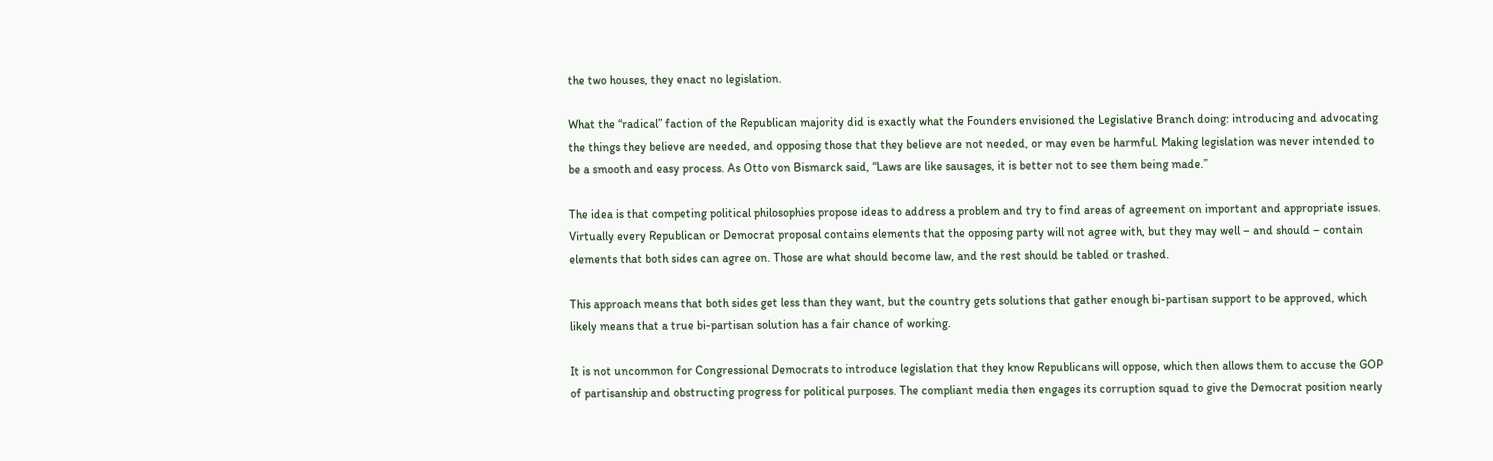the two houses, they enact no legislation.

What the “radical” faction of the Republican majority did is exactly what the Founders envisioned the Legislative Branch doing: introducing and advocating the things they believe are needed, and opposing those that they believe are not needed, or may even be harmful. Making legislation was never intended to be a smooth and easy process. As Otto von Bismarck said, “Laws are like sausages, it is better not to see them being made.”

The idea is that competing political philosophies propose ideas to address a problem and try to find areas of agreement on important and appropriate issues. Virtually every Republican or Democrat proposal contains elements that the opposing party will not agree with, but they may well – and should – contain elements that both sides can agree on. Those are what should become law, and the rest should be tabled or trashed.

This approach means that both sides get less than they want, but the country gets solutions that gather enough bi-partisan support to be approved, which likely means that a true bi-partisan solution has a fair chance of working.

It is not uncommon for Congressional Democrats to introduce legislation that they know Republicans will oppose, which then allows them to accuse the GOP of partisanship and obstructing progress for political purposes. The compliant media then engages its corruption squad to give the Democrat position nearly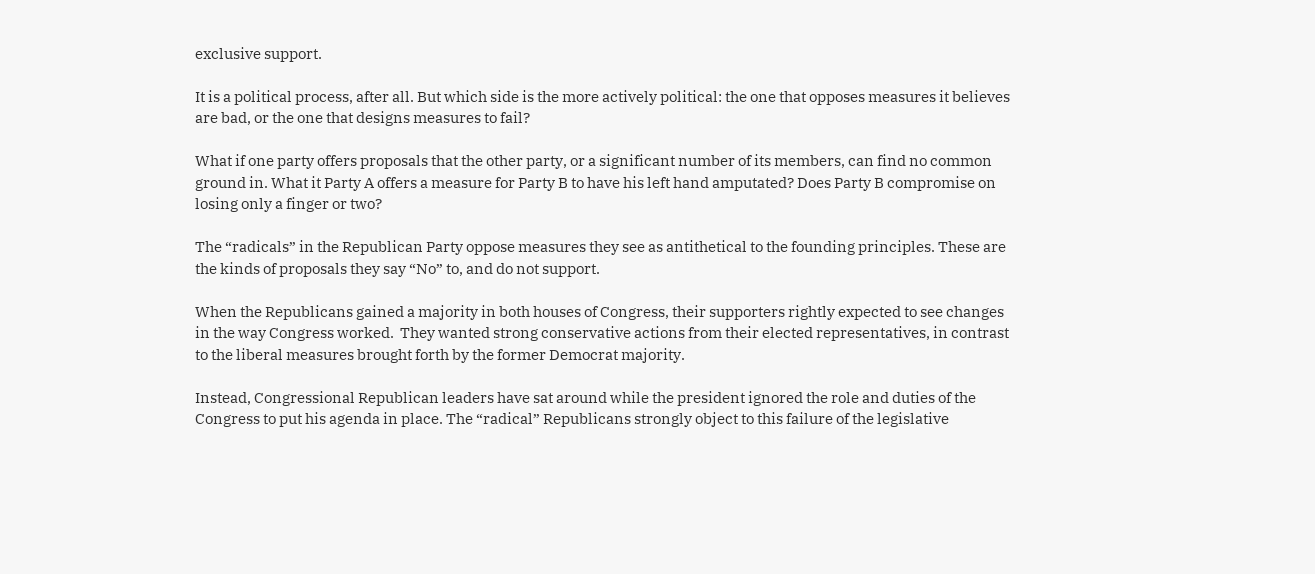exclusive support.

It is a political process, after all. But which side is the more actively political: the one that opposes measures it believes are bad, or the one that designs measures to fail?

What if one party offers proposals that the other party, or a significant number of its members, can find no common ground in. What it Party A offers a measure for Party B to have his left hand amputated? Does Party B compromise on losing only a finger or two?

The “radicals” in the Republican Party oppose measures they see as antithetical to the founding principles. These are the kinds of proposals they say “No” to, and do not support.

When the Republicans gained a majority in both houses of Congress, their supporters rightly expected to see changes in the way Congress worked.  They wanted strong conservative actions from their elected representatives, in contrast to the liberal measures brought forth by the former Democrat majority.

Instead, Congressional Republican leaders have sat around while the president ignored the role and duties of the Congress to put his agenda in place. The “radical” Republicans strongly object to this failure of the legislative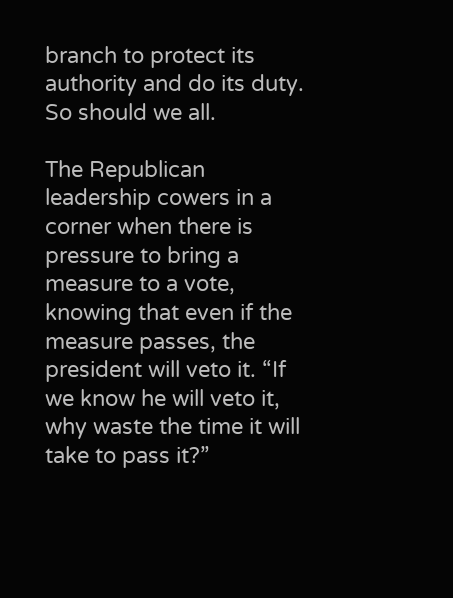branch to protect its authority and do its duty. So should we all.

The Republican leadership cowers in a corner when there is pressure to bring a measure to a vote, knowing that even if the measure passes, the president will veto it. “If we know he will veto it, why waste the time it will take to pass it?”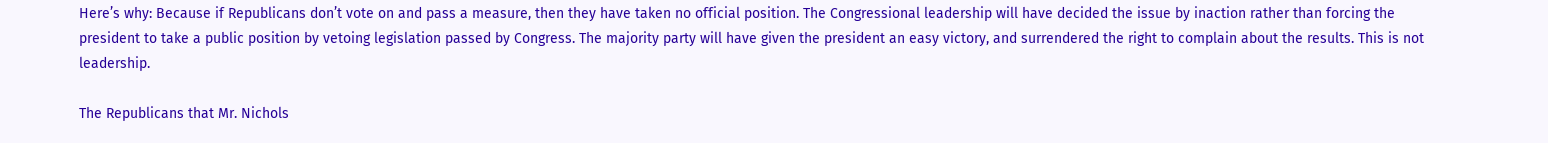Here’s why: Because if Republicans don’t vote on and pass a measure, then they have taken no official position. The Congressional leadership will have decided the issue by inaction rather than forcing the president to take a public position by vetoing legislation passed by Congress. The majority party will have given the president an easy victory, and surrendered the right to complain about the results. This is not leadership.

The Republicans that Mr. Nichols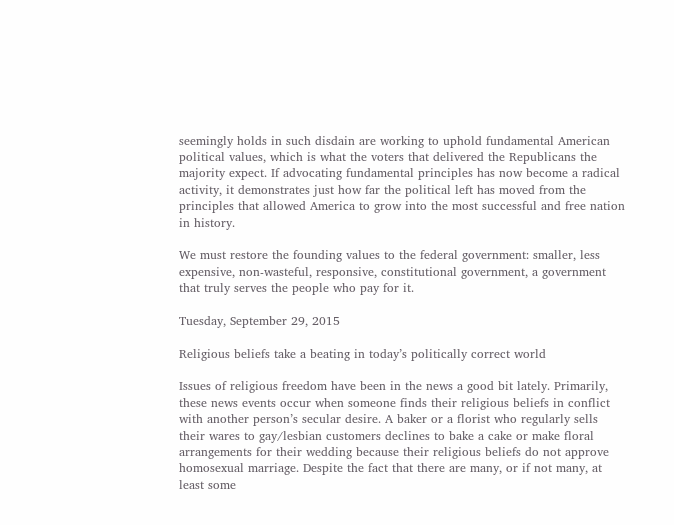seemingly holds in such disdain are working to uphold fundamental American political values, which is what the voters that delivered the Republicans the majority expect. If advocating fundamental principles has now become a radical activity, it demonstrates just how far the political left has moved from the principles that allowed America to grow into the most successful and free nation in history.

We must restore the founding values to the federal government: smaller, less expensive, non-wasteful, responsive, constitutional government, a government that truly serves the people who pay for it.

Tuesday, September 29, 2015

Religious beliefs take a beating in today’s politically correct world

Issues of religious freedom have been in the news a good bit lately. Primarily, these news events occur when someone finds their religious beliefs in conflict with another person’s secular desire. A baker or a florist who regularly sells their wares to gay/lesbian customers declines to bake a cake or make floral arrangements for their wedding because their religious beliefs do not approve homosexual marriage. Despite the fact that there are many, or if not many, at least some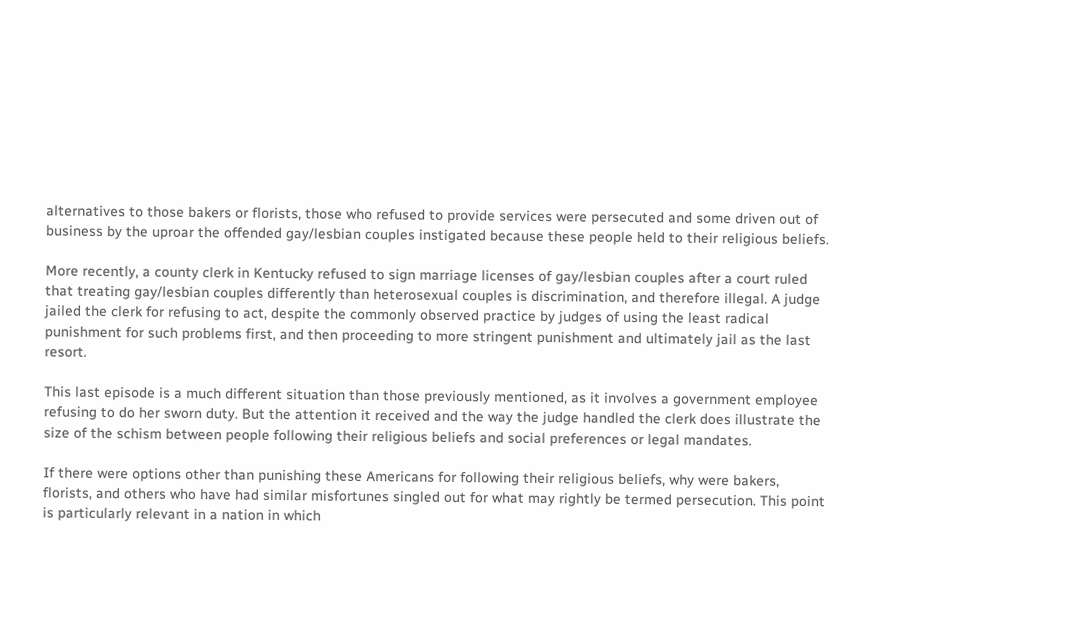alternatives to those bakers or florists, those who refused to provide services were persecuted and some driven out of business by the uproar the offended gay/lesbian couples instigated because these people held to their religious beliefs.

More recently, a county clerk in Kentucky refused to sign marriage licenses of gay/lesbian couples after a court ruled that treating gay/lesbian couples differently than heterosexual couples is discrimination, and therefore illegal. A judge jailed the clerk for refusing to act, despite the commonly observed practice by judges of using the least radical punishment for such problems first, and then proceeding to more stringent punishment and ultimately jail as the last resort.

This last episode is a much different situation than those previously mentioned, as it involves a government employee refusing to do her sworn duty. But the attention it received and the way the judge handled the clerk does illustrate the size of the schism between people following their religious beliefs and social preferences or legal mandates.

If there were options other than punishing these Americans for following their religious beliefs, why were bakers, florists, and others who have had similar misfortunes singled out for what may rightly be termed persecution. This point is particularly relevant in a nation in which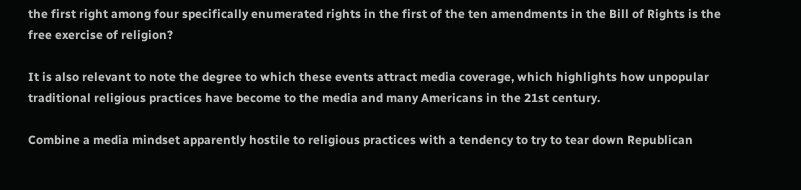the first right among four specifically enumerated rights in the first of the ten amendments in the Bill of Rights is the free exercise of religion?

It is also relevant to note the degree to which these events attract media coverage, which highlights how unpopular traditional religious practices have become to the media and many Americans in the 21st century.

Combine a media mindset apparently hostile to religious practices with a tendency to try to tear down Republican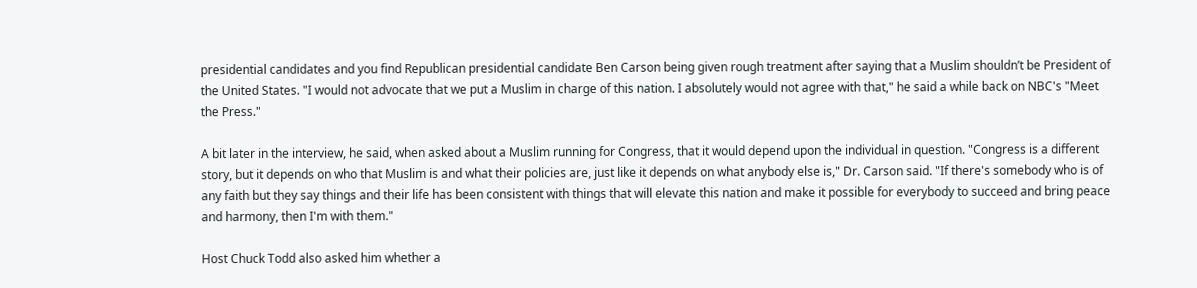presidential candidates and you find Republican presidential candidate Ben Carson being given rough treatment after saying that a Muslim shouldn’t be President of the United States. "I would not advocate that we put a Muslim in charge of this nation. I absolutely would not agree with that," he said a while back on NBC's "Meet the Press."

A bit later in the interview, he said, when asked about a Muslim running for Congress, that it would depend upon the individual in question. "Congress is a different story, but it depends on who that Muslim is and what their policies are, just like it depends on what anybody else is," Dr. Carson said. "If there's somebody who is of any faith but they say things and their life has been consistent with things that will elevate this nation and make it possible for everybody to succeed and bring peace and harmony, then I'm with them."

Host Chuck Todd also asked him whether a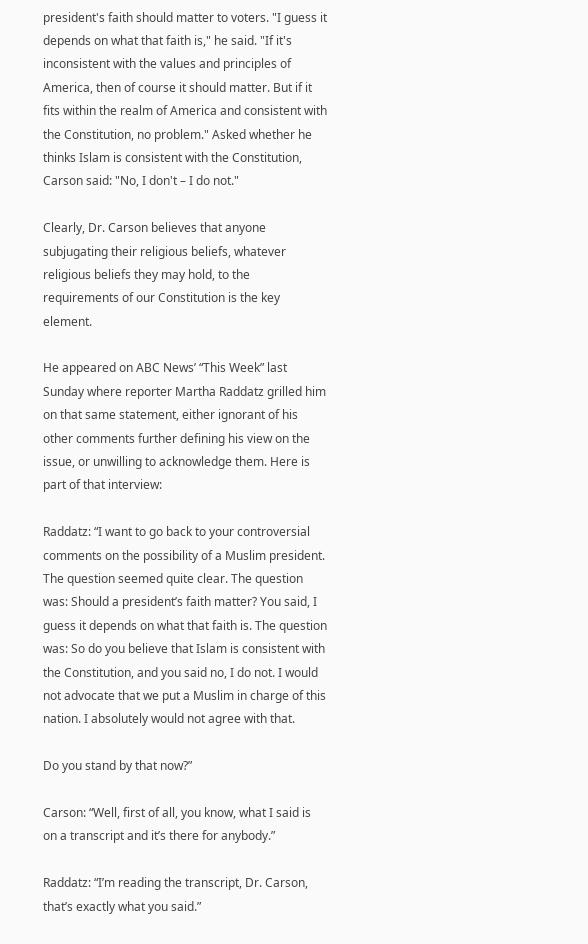president's faith should matter to voters. "I guess it depends on what that faith is," he said. "If it's inconsistent with the values and principles of America, then of course it should matter. But if it fits within the realm of America and consistent with the Constitution, no problem." Asked whether he thinks Islam is consistent with the Constitution, Carson said: "No, I don't – I do not."

Clearly, Dr. Carson believes that anyone subjugating their religious beliefs, whatever religious beliefs they may hold, to the requirements of our Constitution is the key element.

He appeared on ABC News’ “This Week” last Sunday where reporter Martha Raddatz grilled him on that same statement, either ignorant of his other comments further defining his view on the issue, or unwilling to acknowledge them. Here is part of that interview:

Raddatz: “I want to go back to your controversial comments on the possibility of a Muslim president. The question seemed quite clear. The question was: Should a president’s faith matter? You said, I guess it depends on what that faith is. The question was: So do you believe that Islam is consistent with the Constitution, and you said no, I do not. I would not advocate that we put a Muslim in charge of this nation. I absolutely would not agree with that.

Do you stand by that now?”

Carson: “Well, first of all, you know, what I said is on a transcript and it’s there for anybody.”

Raddatz: “I’m reading the transcript, Dr. Carson, that’s exactly what you said.”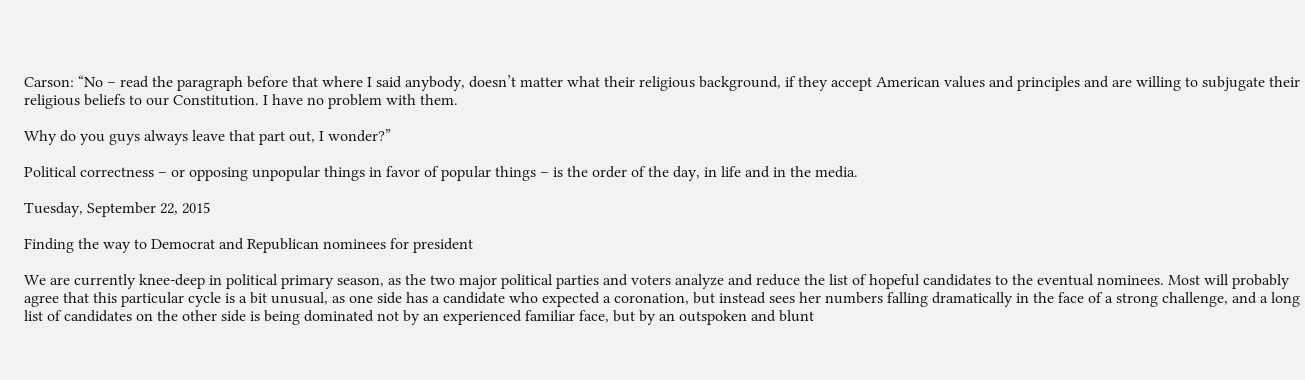Carson: “No – read the paragraph before that where I said anybody, doesn’t matter what their religious background, if they accept American values and principles and are willing to subjugate their religious beliefs to our Constitution. I have no problem with them.

Why do you guys always leave that part out, I wonder?”

Political correctness – or opposing unpopular things in favor of popular things – is the order of the day, in life and in the media.

Tuesday, September 22, 2015

Finding the way to Democrat and Republican nominees for president

We are currently knee-deep in political primary season, as the two major political parties and voters analyze and reduce the list of hopeful candidates to the eventual nominees. Most will probably agree that this particular cycle is a bit unusual, as one side has a candidate who expected a coronation, but instead sees her numbers falling dramatically in the face of a strong challenge, and a long list of candidates on the other side is being dominated not by an experienced familiar face, but by an outspoken and blunt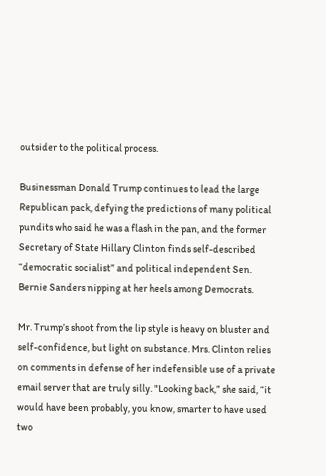outsider to the political process.

Businessman Donald Trump continues to lead the large Republican pack, defying the predictions of many political pundits who said he was a flash in the pan, and the former Secretary of State Hillary Clinton finds self-described “democratic socialist” and political independent Sen. Bernie Sanders nipping at her heels among Democrats.

Mr. Trump’s shoot from the lip style is heavy on bluster and self-confidence, but light on substance. Mrs. Clinton relies on comments in defense of her indefensible use of a private email server that are truly silly. "Looking back,” she said, “it would have been probably, you know, smarter to have used two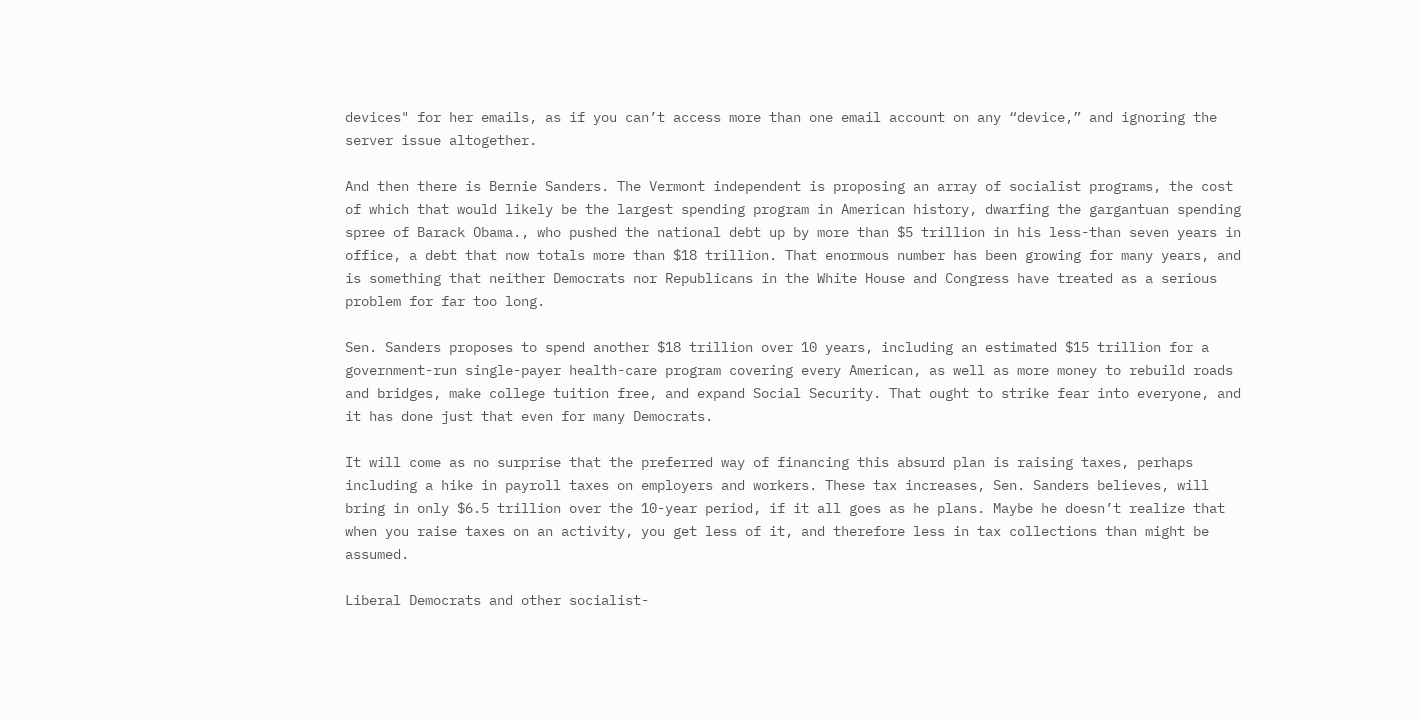devices" for her emails, as if you can’t access more than one email account on any “device,” and ignoring the server issue altogether.

And then there is Bernie Sanders. The Vermont independent is proposing an array of socialist programs, the cost of which that would likely be the largest spending program in American history, dwarfing the gargantuan spending spree of Barack Obama., who pushed the national debt up by more than $5 trillion in his less-than seven years in office, a debt that now totals more than $18 trillion. That enormous number has been growing for many years, and is something that neither Democrats nor Republicans in the White House and Congress have treated as a serious problem for far too long.

Sen. Sanders proposes to spend another $18 trillion over 10 years, including an estimated $15 trillion for a government-run single-payer health-care program covering every American, as well as more money to rebuild roads and bridges, make college tuition free, and expand Social Security. That ought to strike fear into everyone, and it has done just that even for many Democrats.

It will come as no surprise that the preferred way of financing this absurd plan is raising taxes, perhaps including a hike in payroll taxes on employers and workers. These tax increases, Sen. Sanders believes, will bring in only $6.5 trillion over the 10-year period, if it all goes as he plans. Maybe he doesn’t realize that when you raise taxes on an activity, you get less of it, and therefore less in tax collections than might be assumed.

Liberal Democrats and other socialist-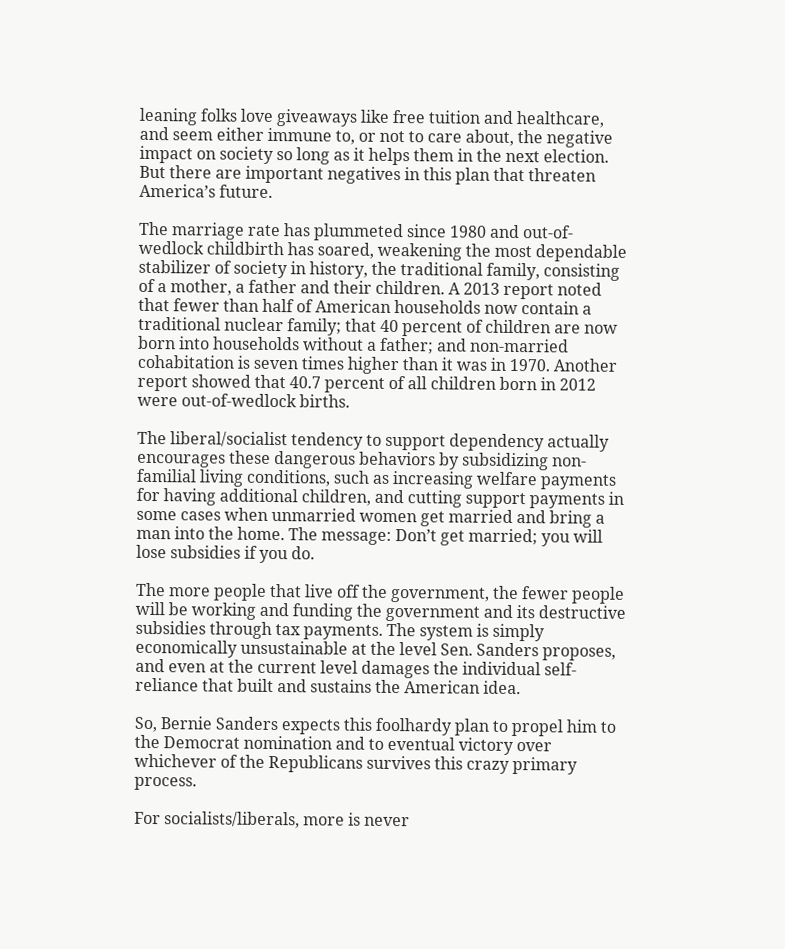leaning folks love giveaways like free tuition and healthcare, and seem either immune to, or not to care about, the negative impact on society so long as it helps them in the next election. But there are important negatives in this plan that threaten America’s future.

The marriage rate has plummeted since 1980 and out-of-wedlock childbirth has soared, weakening the most dependable stabilizer of society in history, the traditional family, consisting of a mother, a father and their children. A 2013 report noted that fewer than half of American households now contain a traditional nuclear family; that 40 percent of children are now born into households without a father; and non-married cohabitation is seven times higher than it was in 1970. Another report showed that 40.7 percent of all children born in 2012 were out-of-wedlock births.

The liberal/socialist tendency to support dependency actually encourages these dangerous behaviors by subsidizing non-familial living conditions, such as increasing welfare payments for having additional children, and cutting support payments in some cases when unmarried women get married and bring a man into the home. The message: Don’t get married; you will lose subsidies if you do.

The more people that live off the government, the fewer people will be working and funding the government and its destructive subsidies through tax payments. The system is simply economically unsustainable at the level Sen. Sanders proposes, and even at the current level damages the individual self-reliance that built and sustains the American idea.

So, Bernie Sanders expects this foolhardy plan to propel him to the Democrat nomination and to eventual victory over whichever of the Republicans survives this crazy primary process.

For socialists/liberals, more is never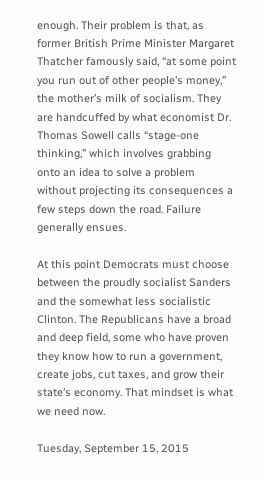enough. Their problem is that, as former British Prime Minister Margaret Thatcher famously said, “at some point you run out of other people’s money,” the mother’s milk of socialism. They are handcuffed by what economist Dr. Thomas Sowell calls “stage-one thinking,” which involves grabbing onto an idea to solve a problem without projecting its consequences a few steps down the road. Failure generally ensues.

At this point Democrats must choose between the proudly socialist Sanders and the somewhat less socialistic Clinton. The Republicans have a broad and deep field, some who have proven they know how to run a government, create jobs, cut taxes, and grow their state’s economy. That mindset is what we need now.

Tuesday, September 15, 2015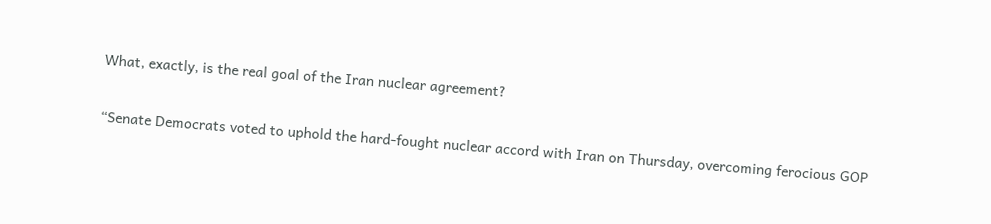What, exactly, is the real goal of the Iran nuclear agreement?

“Senate Democrats voted to uphold the hard-fought nuclear accord with Iran on Thursday, overcoming ferocious GOP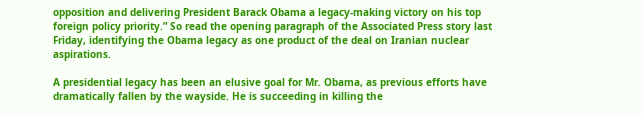opposition and delivering President Barack Obama a legacy-making victory on his top foreign policy priority.” So read the opening paragraph of the Associated Press story last Friday, identifying the Obama legacy as one product of the deal on Iranian nuclear aspirations.

A presidential legacy has been an elusive goal for Mr. Obama, as previous efforts have dramatically fallen by the wayside. He is succeeding in killing the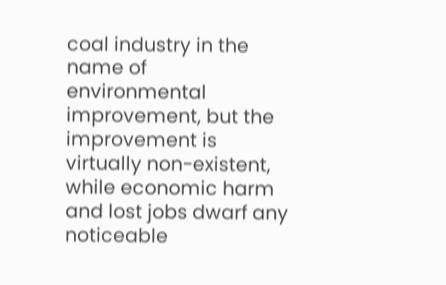coal industry in the name of environmental improvement, but the improvement is virtually non-existent, while economic harm and lost jobs dwarf any noticeable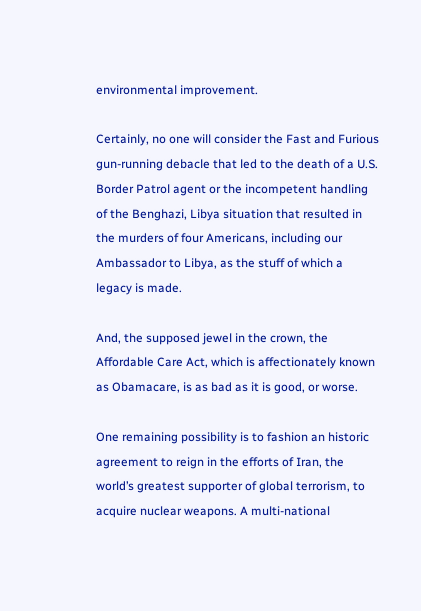environmental improvement.

Certainly, no one will consider the Fast and Furious gun-running debacle that led to the death of a U.S. Border Patrol agent or the incompetent handling of the Benghazi, Libya situation that resulted in the murders of four Americans, including our Ambassador to Libya, as the stuff of which a legacy is made.

And, the supposed jewel in the crown, the Affordable Care Act, which is affectionately known as Obamacare, is as bad as it is good, or worse.

One remaining possibility is to fashion an historic agreement to reign in the efforts of Iran, the world’s greatest supporter of global terrorism, to acquire nuclear weapons. A multi-national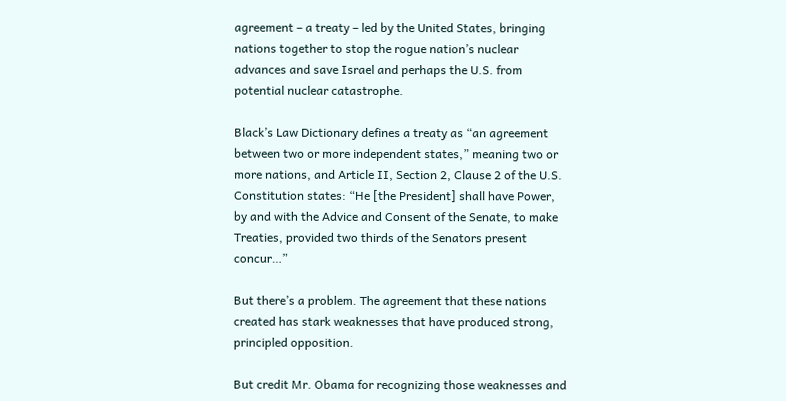agreement – a treaty – led by the United States, bringing nations together to stop the rogue nation’s nuclear advances and save Israel and perhaps the U.S. from potential nuclear catastrophe.

Black’s Law Dictionary defines a treaty as “an agreement between two or more independent states,” meaning two or more nations, and Article II, Section 2, Clause 2 of the U.S. Constitution states: “He [the President] shall have Power, by and with the Advice and Consent of the Senate, to make Treaties, provided two thirds of the Senators present concur…”

But there’s a problem. The agreement that these nations created has stark weaknesses that have produced strong, principled opposition.

But credit Mr. Obama for recognizing those weaknesses and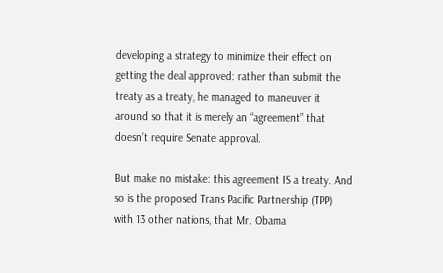developing a strategy to minimize their effect on getting the deal approved: rather than submit the treaty as a treaty, he managed to maneuver it around so that it is merely an “agreement” that doesn’t require Senate approval.

But make no mistake: this agreement IS a treaty. And so is the proposed Trans Pacific Partnership (TPP) with 13 other nations, that Mr. Obama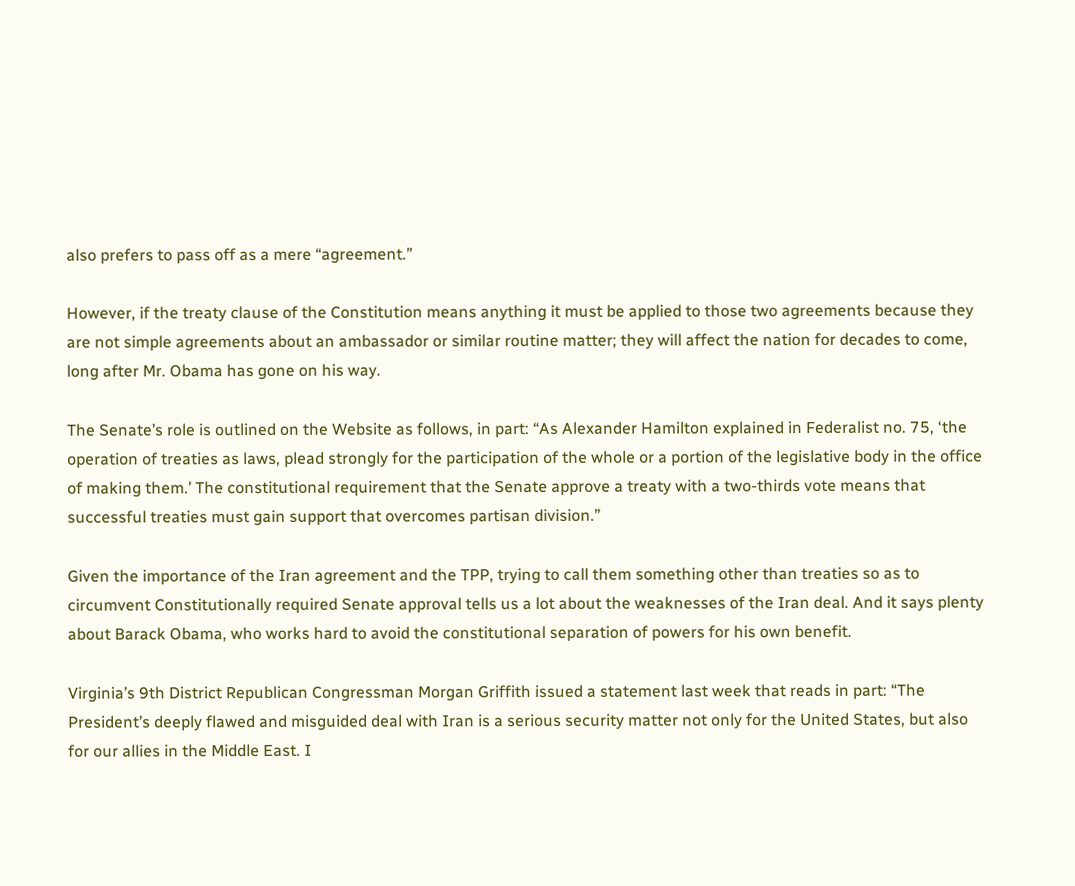also prefers to pass off as a mere “agreement.”

However, if the treaty clause of the Constitution means anything it must be applied to those two agreements because they are not simple agreements about an ambassador or similar routine matter; they will affect the nation for decades to come, long after Mr. Obama has gone on his way.

The Senate’s role is outlined on the Website as follows, in part: “As Alexander Hamilton explained in Federalist no. 75, ‘the operation of treaties as laws, plead strongly for the participation of the whole or a portion of the legislative body in the office of making them.’ The constitutional requirement that the Senate approve a treaty with a two-thirds vote means that successful treaties must gain support that overcomes partisan division.”

Given the importance of the Iran agreement and the TPP, trying to call them something other than treaties so as to circumvent Constitutionally required Senate approval tells us a lot about the weaknesses of the Iran deal. And it says plenty about Barack Obama, who works hard to avoid the constitutional separation of powers for his own benefit.

Virginia’s 9th District Republican Congressman Morgan Griffith issued a statement last week that reads in part: “The President’s deeply flawed and misguided deal with Iran is a serious security matter not only for the United States, but also for our allies in the Middle East. I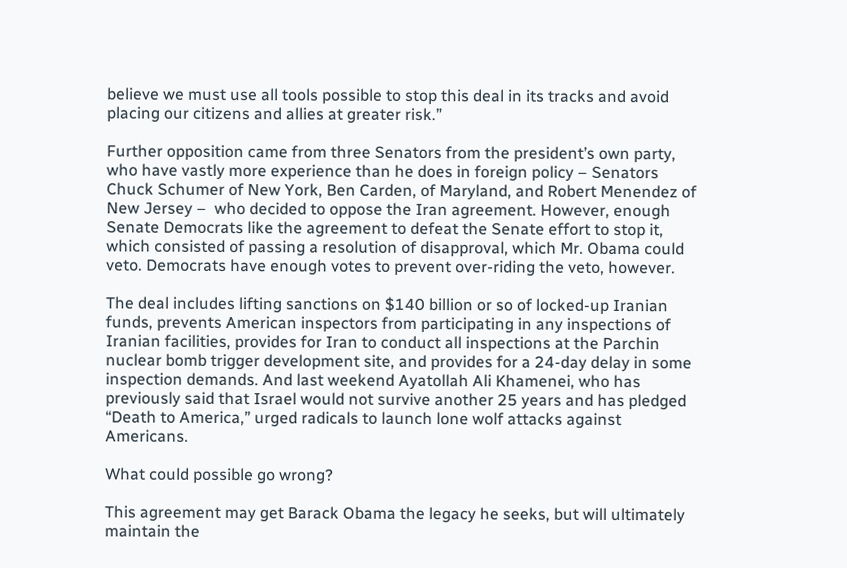believe we must use all tools possible to stop this deal in its tracks and avoid placing our citizens and allies at greater risk.”

Further opposition came from three Senators from the president’s own party, who have vastly more experience than he does in foreign policy – Senators Chuck Schumer of New York, Ben Carden, of Maryland, and Robert Menendez of New Jersey –  who decided to oppose the Iran agreement. However, enough Senate Democrats like the agreement to defeat the Senate effort to stop it, which consisted of passing a resolution of disapproval, which Mr. Obama could veto. Democrats have enough votes to prevent over-riding the veto, however.

The deal includes lifting sanctions on $140 billion or so of locked-up Iranian funds, prevents American inspectors from participating in any inspections of Iranian facilities, provides for Iran to conduct all inspections at the Parchin nuclear bomb trigger development site, and provides for a 24-day delay in some inspection demands. And last weekend Ayatollah Ali Khamenei, who has previously said that Israel would not survive another 25 years and has pledged “Death to America,” urged radicals to launch lone wolf attacks against Americans.

What could possible go wrong?

This agreement may get Barack Obama the legacy he seeks, but will ultimately maintain the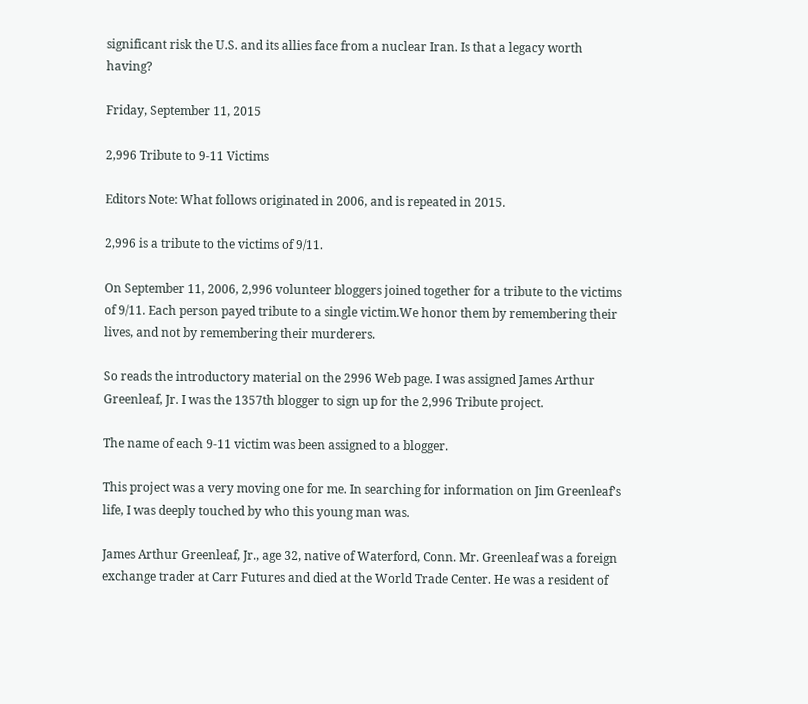significant risk the U.S. and its allies face from a nuclear Iran. Is that a legacy worth having?

Friday, September 11, 2015

2,996 Tribute to 9-11 Victims

Editors Note: What follows originated in 2006, and is repeated in 2015.

2,996 is a tribute to the victims of 9/11.

On September 11, 2006, 2,996 volunteer bloggers joined together for a tribute to the victims of 9/11. Each person payed tribute to a single victim.We honor them by remembering their lives, and not by remembering their murderers.

So reads the introductory material on the 2996 Web page. I was assigned James Arthur Greenleaf, Jr. I was the 1357th blogger to sign up for the 2,996 Tribute project.

The name of each 9-11 victim was been assigned to a blogger.

This project was a very moving one for me. In searching for information on Jim Greenleaf’s life, I was deeply touched by who this young man was.

James Arthur Greenleaf, Jr., age 32, native of Waterford, Conn. Mr. Greenleaf was a foreign exchange trader at Carr Futures and died at the World Trade Center. He was a resident of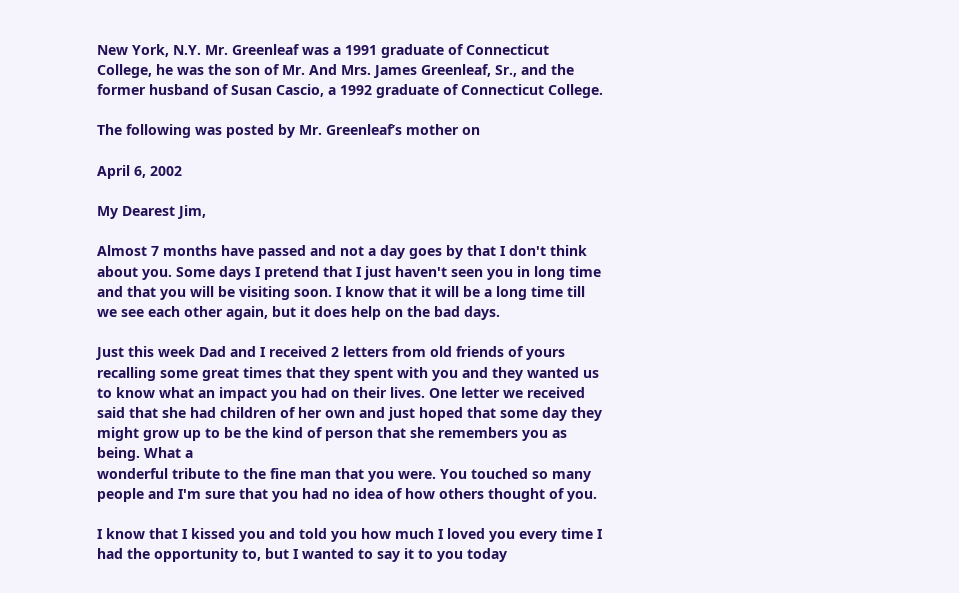New York, N.Y. Mr. Greenleaf was a 1991 graduate of Connecticut College, he was the son of Mr. And Mrs. James Greenleaf, Sr., and the former husband of Susan Cascio, a 1992 graduate of Connecticut College.

The following was posted by Mr. Greenleaf’s mother on

April 6, 2002

My Dearest Jim,

Almost 7 months have passed and not a day goes by that I don't think about you. Some days I pretend that I just haven't seen you in long time and that you will be visiting soon. I know that it will be a long time till we see each other again, but it does help on the bad days.

Just this week Dad and I received 2 letters from old friends of yours recalling some great times that they spent with you and they wanted us to know what an impact you had on their lives. One letter we received said that she had children of her own and just hoped that some day they might grow up to be the kind of person that she remembers you as being. What a
wonderful tribute to the fine man that you were. You touched so many people and I'm sure that you had no idea of how others thought of you.

I know that I kissed you and told you how much I loved you every time I had the opportunity to, but I wanted to say it to you today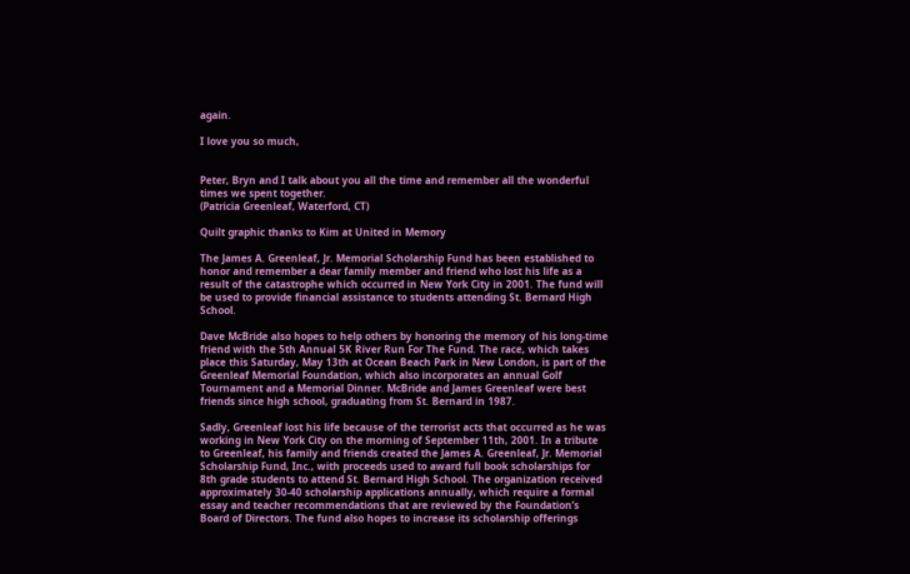again.

I love you so much,


Peter, Bryn and I talk about you all the time and remember all the wonderful times we spent together.
(Patricia Greenleaf, Waterford, CT)

Quilt graphic thanks to Kim at United in Memory

The James A. Greenleaf, Jr. Memorial Scholarship Fund has been established to honor and remember a dear family member and friend who lost his life as a result of the catastrophe which occurred in New York City in 2001. The fund will be used to provide financial assistance to students attending St. Bernard High School.

Dave McBride also hopes to help others by honoring the memory of his long-time friend with the 5th Annual 5K River Run For The Fund. The race, which takes place this Saturday, May 13th at Ocean Beach Park in New London, is part of the Greenleaf Memorial Foundation, which also incorporates an annual Golf Tournament and a Memorial Dinner. McBride and James Greenleaf were best friends since high school, graduating from St. Bernard in 1987.

Sadly, Greenleaf lost his life because of the terrorist acts that occurred as he was working in New York City on the morning of September 11th, 2001. In a tribute to Greenleaf, his family and friends created the James A. Greenleaf, Jr. Memorial Scholarship Fund, Inc., with proceeds used to award full book scholarships for 8th grade students to attend St. Bernard High School. The organization received approximately 30-40 scholarship applications annually, which require a formal essay and teacher recommendations that are reviewed by the Foundation’s Board of Directors. The fund also hopes to increase its scholarship offerings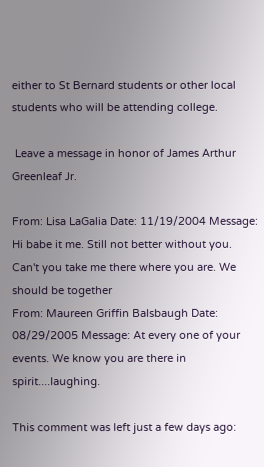either to St Bernard students or other local students who will be attending college.

 Leave a message in honor of James Arthur Greenleaf Jr.

From: Lisa LaGalia Date: 11/19/2004 Message: Hi babe it me. Still not better without you. Can't you take me there where you are. We should be together
From: Maureen Griffin Balsbaugh Date: 08/29/2005 Message: At every one of your events. We know you are there in spirit....laughing.

This comment was left just a few days ago: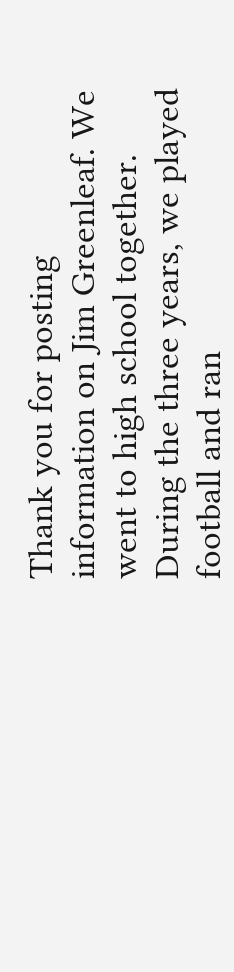Thank you for posting information on Jim Greenleaf. We went to high school together. During the three years, we played football and ran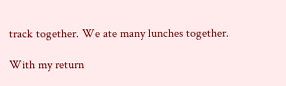track together. We ate many lunches together.

With my return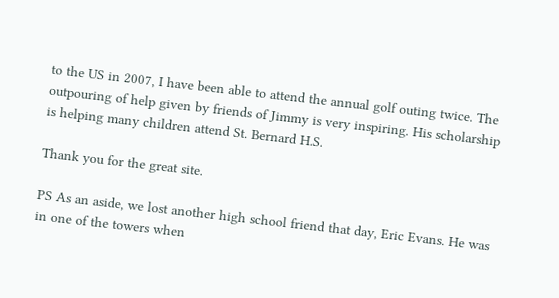to the US in 2007, I have been able to attend the annual golf outing twice. The outpouring of help given by friends of Jimmy is very inspiring. His scholarship is helping many children attend St. Bernard H.S.

Thank you for the great site.

PS As an aside, we lost another high school friend that day, Eric Evans. He was in one of the towers when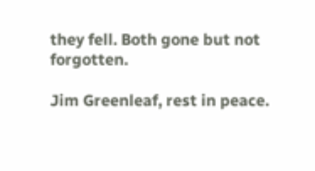they fell. Both gone but not forgotten.

Jim Greenleaf, rest in peace.